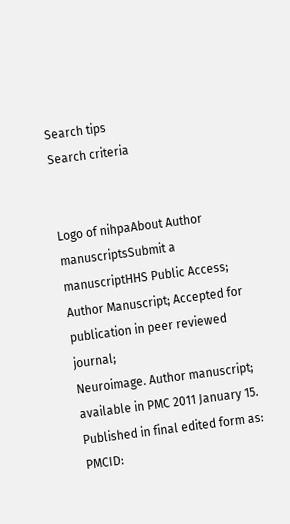Search tips
Search criteria


Logo of nihpaAbout Author manuscriptsSubmit a manuscriptHHS Public Access; Author Manuscript; Accepted for publication in peer reviewed journal;
Neuroimage. Author manuscript; available in PMC 2011 January 15.
Published in final edited form as:
PMCID: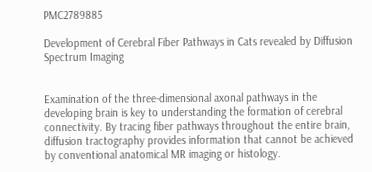PMC2789885

Development of Cerebral Fiber Pathways in Cats revealed by Diffusion Spectrum Imaging


Examination of the three-dimensional axonal pathways in the developing brain is key to understanding the formation of cerebral connectivity. By tracing fiber pathways throughout the entire brain, diffusion tractography provides information that cannot be achieved by conventional anatomical MR imaging or histology.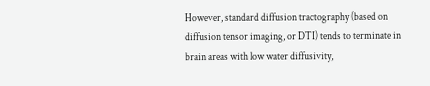However, standard diffusion tractography (based on diffusion tensor imaging, or DTI) tends to terminate in brain areas with low water diffusivity,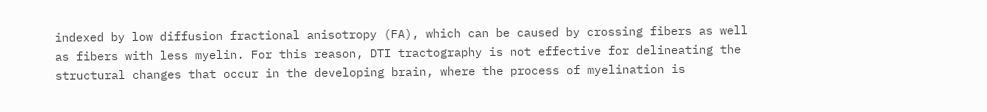indexed by low diffusion fractional anisotropy (FA), which can be caused by crossing fibers as well as fibers with less myelin. For this reason, DTI tractography is not effective for delineating the structural changes that occur in the developing brain, where the process of myelination is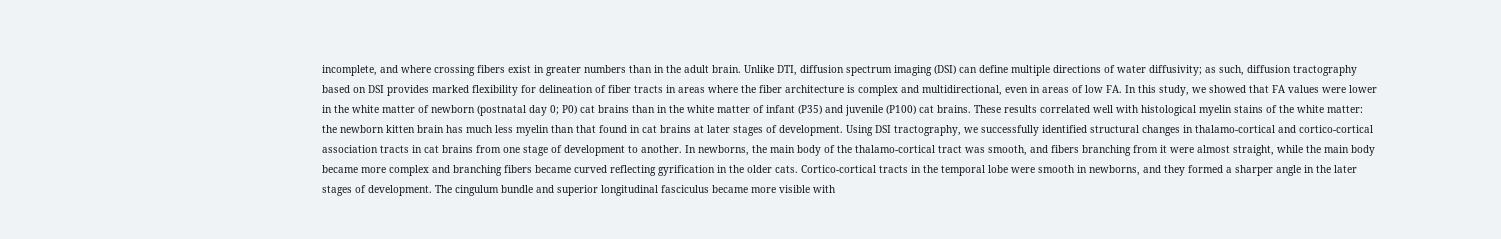incomplete, and where crossing fibers exist in greater numbers than in the adult brain. Unlike DTI, diffusion spectrum imaging (DSI) can define multiple directions of water diffusivity; as such, diffusion tractography based on DSI provides marked flexibility for delineation of fiber tracts in areas where the fiber architecture is complex and multidirectional, even in areas of low FA. In this study, we showed that FA values were lower in the white matter of newborn (postnatal day 0; P0) cat brains than in the white matter of infant (P35) and juvenile (P100) cat brains. These results correlated well with histological myelin stains of the white matter: the newborn kitten brain has much less myelin than that found in cat brains at later stages of development. Using DSI tractography, we successfully identified structural changes in thalamo-cortical and cortico-cortical association tracts in cat brains from one stage of development to another. In newborns, the main body of the thalamo-cortical tract was smooth, and fibers branching from it were almost straight, while the main body became more complex and branching fibers became curved reflecting gyrification in the older cats. Cortico-cortical tracts in the temporal lobe were smooth in newborns, and they formed a sharper angle in the later stages of development. The cingulum bundle and superior longitudinal fasciculus became more visible with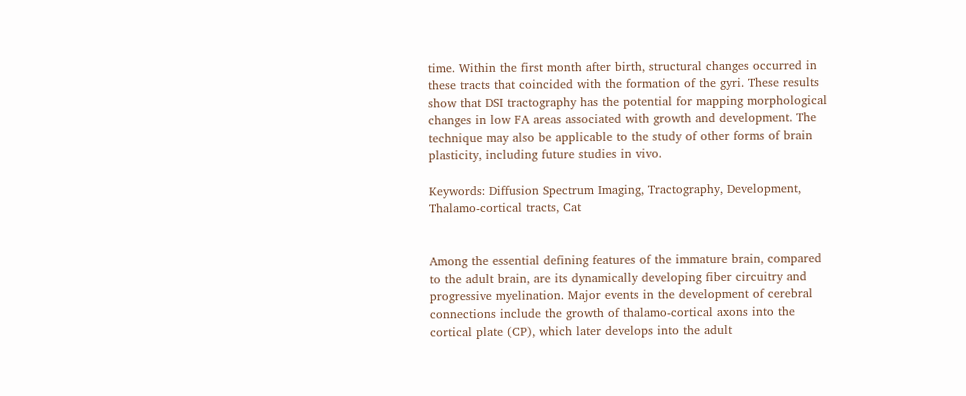time. Within the first month after birth, structural changes occurred in these tracts that coincided with the formation of the gyri. These results show that DSI tractography has the potential for mapping morphological changes in low FA areas associated with growth and development. The technique may also be applicable to the study of other forms of brain plasticity, including future studies in vivo.

Keywords: Diffusion Spectrum Imaging, Tractography, Development, Thalamo-cortical tracts, Cat


Among the essential defining features of the immature brain, compared to the adult brain, are its dynamically developing fiber circuitry and progressive myelination. Major events in the development of cerebral connections include the growth of thalamo-cortical axons into the cortical plate (CP), which later develops into the adult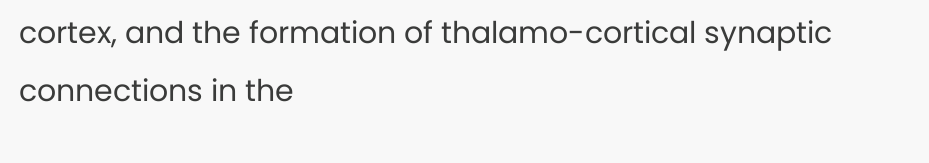cortex, and the formation of thalamo-cortical synaptic connections in the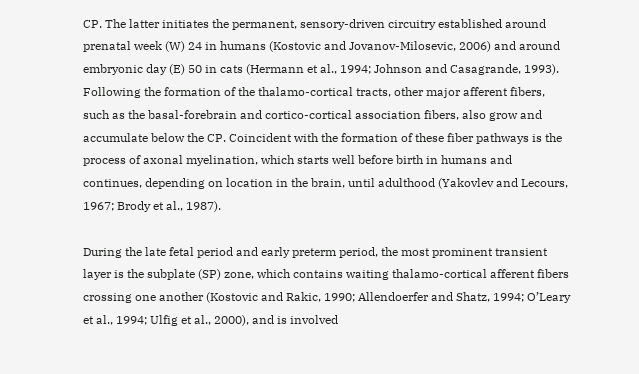CP. The latter initiates the permanent, sensory-driven circuitry established around prenatal week (W) 24 in humans (Kostovic and Jovanov-Milosevic, 2006) and around embryonic day (E) 50 in cats (Hermann et al., 1994; Johnson and Casagrande, 1993). Following the formation of the thalamo-cortical tracts, other major afferent fibers, such as the basal-forebrain and cortico-cortical association fibers, also grow and accumulate below the CP. Coincident with the formation of these fiber pathways is the process of axonal myelination, which starts well before birth in humans and continues, depending on location in the brain, until adulthood (Yakovlev and Lecours, 1967; Brody et al., 1987).

During the late fetal period and early preterm period, the most prominent transient layer is the subplate (SP) zone, which contains waiting thalamo-cortical afferent fibers crossing one another (Kostovic and Rakic, 1990; Allendoerfer and Shatz, 1994; O’Leary et al., 1994; Ulfig et al., 2000), and is involved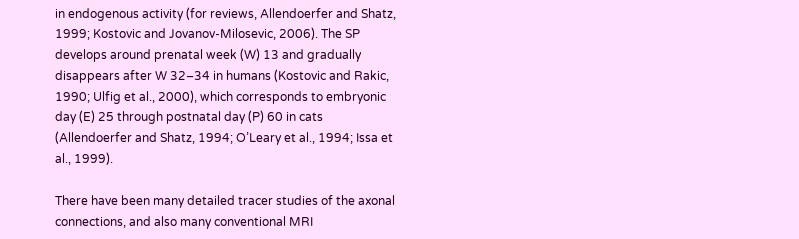in endogenous activity (for reviews, Allendoerfer and Shatz, 1999; Kostovic and Jovanov-Milosevic, 2006). The SP develops around prenatal week (W) 13 and gradually disappears after W 32–34 in humans (Kostovic and Rakic, 1990; Ulfig et al., 2000), which corresponds to embryonic day (E) 25 through postnatal day (P) 60 in cats (Allendoerfer and Shatz, 1994; O’Leary et al., 1994; Issa et al., 1999).

There have been many detailed tracer studies of the axonal connections, and also many conventional MRI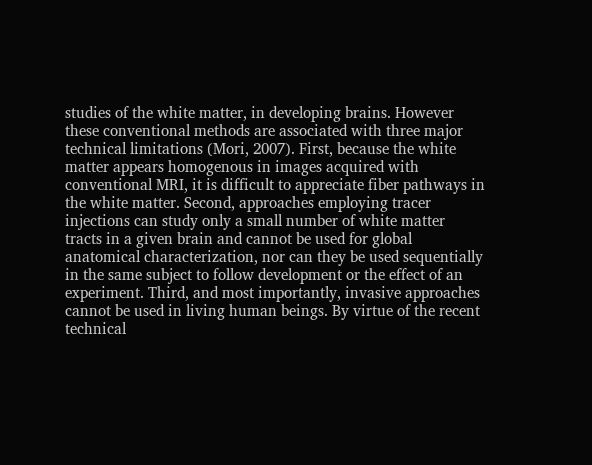studies of the white matter, in developing brains. However these conventional methods are associated with three major technical limitations (Mori, 2007). First, because the white matter appears homogenous in images acquired with conventional MRI, it is difficult to appreciate fiber pathways in the white matter. Second, approaches employing tracer injections can study only a small number of white matter tracts in a given brain and cannot be used for global anatomical characterization, nor can they be used sequentially in the same subject to follow development or the effect of an experiment. Third, and most importantly, invasive approaches cannot be used in living human beings. By virtue of the recent technical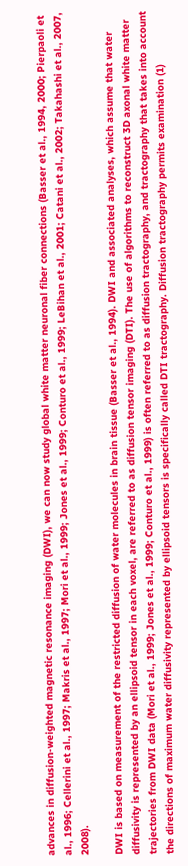advances in diffusion-weighted magnetic resonance imaging (DWI), we can now study global white matter neuronal fiber connections (Basser et al., 1994, 2000; Pierpaoli et al., 1996; Cellerini et al., 1997; Makris et al., 1997; Mori et al., 1999; Jones et al., 1999; Conturo et al., 1999; LeBihan et al., 2001; Catani et al., 2002; Takahashi et al., 2007, 2008).

DWI is based on measurement of the restricted diffusion of water molecules in brain tissue (Basser et al., 1994). DWI and associated analyses, which assume that water diffusivity is represented by an ellipsoid tensor in each voxel, are referred to as diffusion tensor imaging (DTI). The use of algorithms to reconstruct 3D axonal white matter trajectories from DWI data (Mori et al., 1999; Jones et al., 1999; Conturo et al., 1999) is often referred to as diffusion tractography, and tractography that takes into account the directions of maximum water diffusivity represented by ellipsoid tensors is specifically called DTI tractography. Diffusion tractography permits examination (1)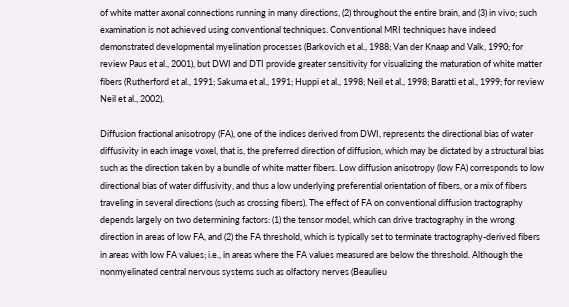of white matter axonal connections running in many directions, (2) throughout the entire brain, and (3) in vivo; such examination is not achieved using conventional techniques. Conventional MRI techniques have indeed demonstrated developmental myelination processes (Barkovich et al., 1988; Van der Knaap and Valk, 1990; for review Paus et al., 2001), but DWI and DTI provide greater sensitivity for visualizing the maturation of white matter fibers (Rutherford et al., 1991; Sakuma et al., 1991; Huppi et al., 1998; Neil et al., 1998; Baratti et al., 1999; for review Neil et al., 2002).

Diffusion fractional anisotropy (FA), one of the indices derived from DWI, represents the directional bias of water diffusivity in each image voxel, that is, the preferred direction of diffusion, which may be dictated by a structural bias such as the direction taken by a bundle of white matter fibers. Low diffusion anisotropy (low FA) corresponds to low directional bias of water diffusivity, and thus a low underlying preferential orientation of fibers, or a mix of fibers traveling in several directions (such as crossing fibers). The effect of FA on conventional diffusion tractography depends largely on two determining factors: (1) the tensor model, which can drive tractography in the wrong direction in areas of low FA, and (2) the FA threshold, which is typically set to terminate tractography-derived fibers in areas with low FA values; i.e., in areas where the FA values measured are below the threshold. Although the nonmyelinated central nervous systems such as olfactory nerves (Beaulieu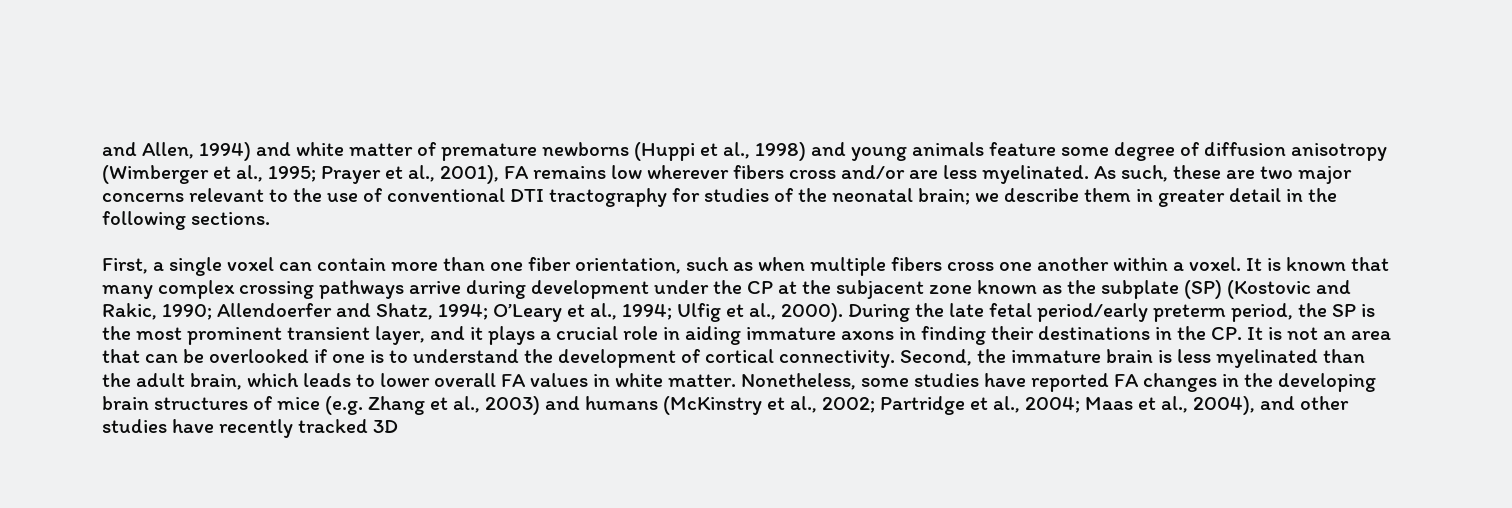and Allen, 1994) and white matter of premature newborns (Huppi et al., 1998) and young animals feature some degree of diffusion anisotropy (Wimberger et al., 1995; Prayer et al., 2001), FA remains low wherever fibers cross and/or are less myelinated. As such, these are two major concerns relevant to the use of conventional DTI tractography for studies of the neonatal brain; we describe them in greater detail in the following sections.

First, a single voxel can contain more than one fiber orientation, such as when multiple fibers cross one another within a voxel. It is known that many complex crossing pathways arrive during development under the CP at the subjacent zone known as the subplate (SP) (Kostovic and Rakic, 1990; Allendoerfer and Shatz, 1994; O’Leary et al., 1994; Ulfig et al., 2000). During the late fetal period/early preterm period, the SP is the most prominent transient layer, and it plays a crucial role in aiding immature axons in finding their destinations in the CP. It is not an area that can be overlooked if one is to understand the development of cortical connectivity. Second, the immature brain is less myelinated than the adult brain, which leads to lower overall FA values in white matter. Nonetheless, some studies have reported FA changes in the developing brain structures of mice (e.g. Zhang et al., 2003) and humans (McKinstry et al., 2002; Partridge et al., 2004; Maas et al., 2004), and other studies have recently tracked 3D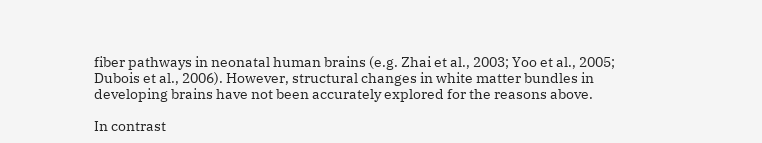fiber pathways in neonatal human brains (e.g. Zhai et al., 2003; Yoo et al., 2005; Dubois et al., 2006). However, structural changes in white matter bundles in developing brains have not been accurately explored for the reasons above.

In contrast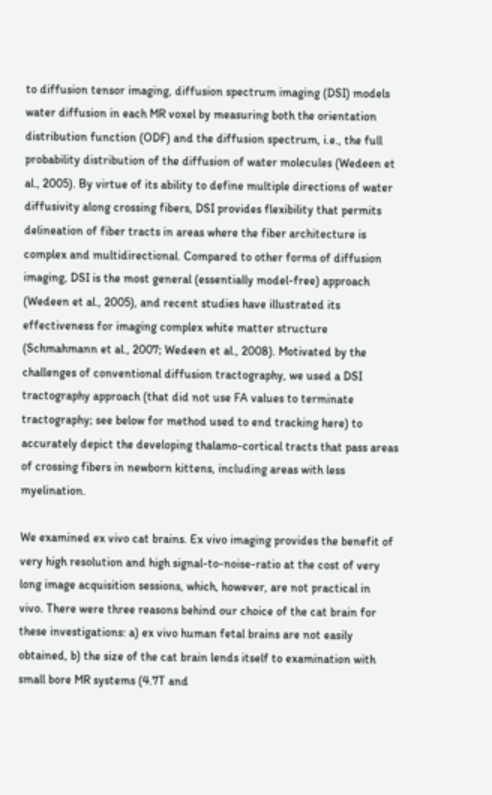to diffusion tensor imaging, diffusion spectrum imaging (DSI) models water diffusion in each MR voxel by measuring both the orientation distribution function (ODF) and the diffusion spectrum, i.e., the full probability distribution of the diffusion of water molecules (Wedeen et al., 2005). By virtue of its ability to define multiple directions of water diffusivity along crossing fibers, DSI provides flexibility that permits delineation of fiber tracts in areas where the fiber architecture is complex and multidirectional. Compared to other forms of diffusion imaging, DSI is the most general (essentially model-free) approach (Wedeen et al., 2005), and recent studies have illustrated its effectiveness for imaging complex white matter structure (Schmahmann et al., 2007; Wedeen et al., 2008). Motivated by the challenges of conventional diffusion tractography, we used a DSI tractography approach (that did not use FA values to terminate tractography; see below for method used to end tracking here) to accurately depict the developing thalamo-cortical tracts that pass areas of crossing fibers in newborn kittens, including areas with less myelination.

We examined ex vivo cat brains. Ex vivo imaging provides the benefit of very high resolution and high signal-to-noise-ratio at the cost of very long image acquisition sessions, which, however, are not practical in vivo. There were three reasons behind our choice of the cat brain for these investigations: a) ex vivo human fetal brains are not easily obtained, b) the size of the cat brain lends itself to examination with small bore MR systems (4.7T and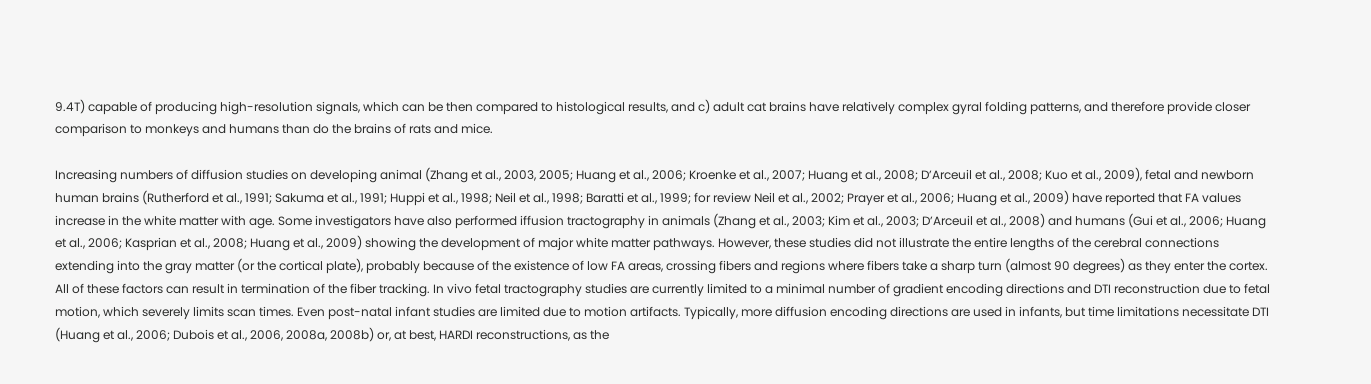9.4T) capable of producing high-resolution signals, which can be then compared to histological results, and c) adult cat brains have relatively complex gyral folding patterns, and therefore provide closer comparison to monkeys and humans than do the brains of rats and mice.

Increasing numbers of diffusion studies on developing animal (Zhang et al., 2003, 2005; Huang et al., 2006; Kroenke et al., 2007; Huang et al., 2008; D’Arceuil et al., 2008; Kuo et al., 2009), fetal and newborn human brains (Rutherford et al., 1991; Sakuma et al., 1991; Huppi et al., 1998; Neil et al., 1998; Baratti et al., 1999; for review Neil et al., 2002; Prayer et al., 2006; Huang et al., 2009) have reported that FA values increase in the white matter with age. Some investigators have also performed iffusion tractography in animals (Zhang et al., 2003; Kim et al., 2003; D’Arceuil et al., 2008) and humans (Gui et al., 2006; Huang et al., 2006; Kasprian et al., 2008; Huang et al., 2009) showing the development of major white matter pathways. However, these studies did not illustrate the entire lengths of the cerebral connections extending into the gray matter (or the cortical plate), probably because of the existence of low FA areas, crossing fibers and regions where fibers take a sharp turn (almost 90 degrees) as they enter the cortex. All of these factors can result in termination of the fiber tracking. In vivo fetal tractography studies are currently limited to a minimal number of gradient encoding directions and DTI reconstruction due to fetal motion, which severely limits scan times. Even post-natal infant studies are limited due to motion artifacts. Typically, more diffusion encoding directions are used in infants, but time limitations necessitate DTI (Huang et al., 2006; Dubois et al., 2006, 2008a, 2008b) or, at best, HARDI reconstructions, as the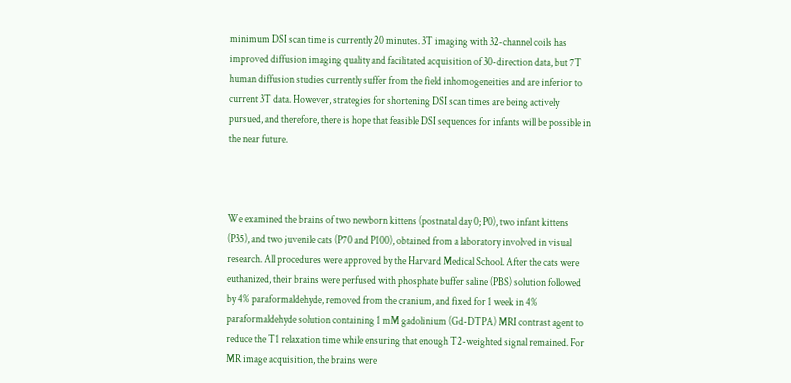minimum DSI scan time is currently 20 minutes. 3T imaging with 32-channel coils has improved diffusion imaging quality and facilitated acquisition of 30-direction data, but 7T human diffusion studies currently suffer from the field inhomogeneities and are inferior to current 3T data. However, strategies for shortening DSI scan times are being actively pursued, and therefore, there is hope that feasible DSI sequences for infants will be possible in the near future.



We examined the brains of two newborn kittens (postnatal day 0; P0), two infant kittens (P35), and two juvenile cats (P70 and P100), obtained from a laboratory involved in visual research. All procedures were approved by the Harvard Medical School. After the cats were euthanized, their brains were perfused with phosphate buffer saline (PBS) solution followed by 4% paraformaldehyde, removed from the cranium, and fixed for 1 week in 4% paraformaldehyde solution containing 1 mM gadolinium (Gd-DTPA) MRI contrast agent to reduce the T1 relaxation time while ensuring that enough T2-weighted signal remained. For MR image acquisition, the brains were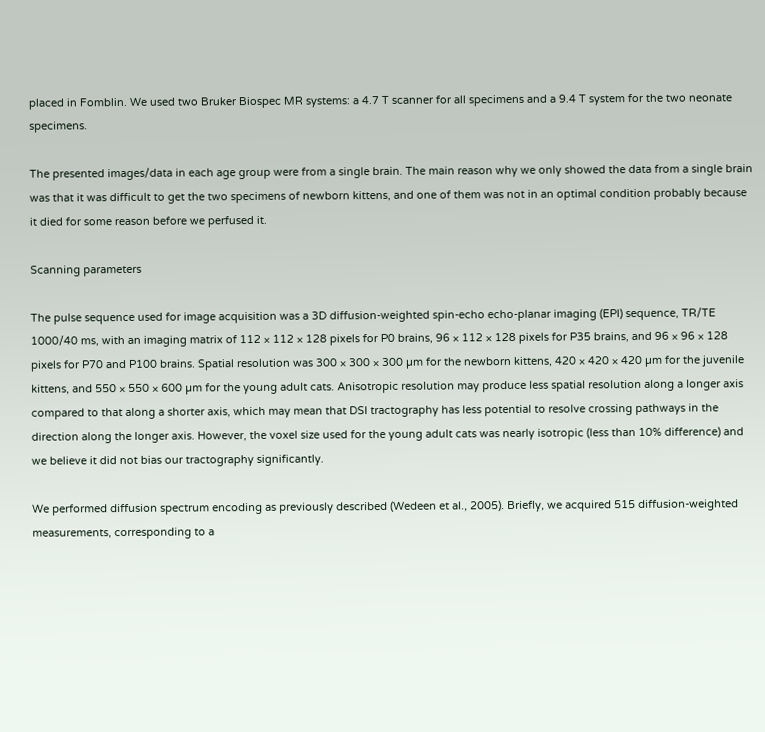placed in Fomblin. We used two Bruker Biospec MR systems: a 4.7 T scanner for all specimens and a 9.4 T system for the two neonate specimens.

The presented images/data in each age group were from a single brain. The main reason why we only showed the data from a single brain was that it was difficult to get the two specimens of newborn kittens, and one of them was not in an optimal condition probably because it died for some reason before we perfused it.

Scanning parameters

The pulse sequence used for image acquisition was a 3D diffusion-weighted spin-echo echo-planar imaging (EPI) sequence, TR/TE 1000/40 ms, with an imaging matrix of 112 × 112 × 128 pixels for P0 brains, 96 × 112 × 128 pixels for P35 brains, and 96 × 96 × 128 pixels for P70 and P100 brains. Spatial resolution was 300 × 300 × 300 µm for the newborn kittens, 420 × 420 × 420 µm for the juvenile kittens, and 550 × 550 × 600 µm for the young adult cats. Anisotropic resolution may produce less spatial resolution along a longer axis compared to that along a shorter axis, which may mean that DSI tractography has less potential to resolve crossing pathways in the direction along the longer axis. However, the voxel size used for the young adult cats was nearly isotropic (less than 10% difference) and we believe it did not bias our tractography significantly.

We performed diffusion spectrum encoding as previously described (Wedeen et al., 2005). Briefly, we acquired 515 diffusion-weighted measurements, corresponding to a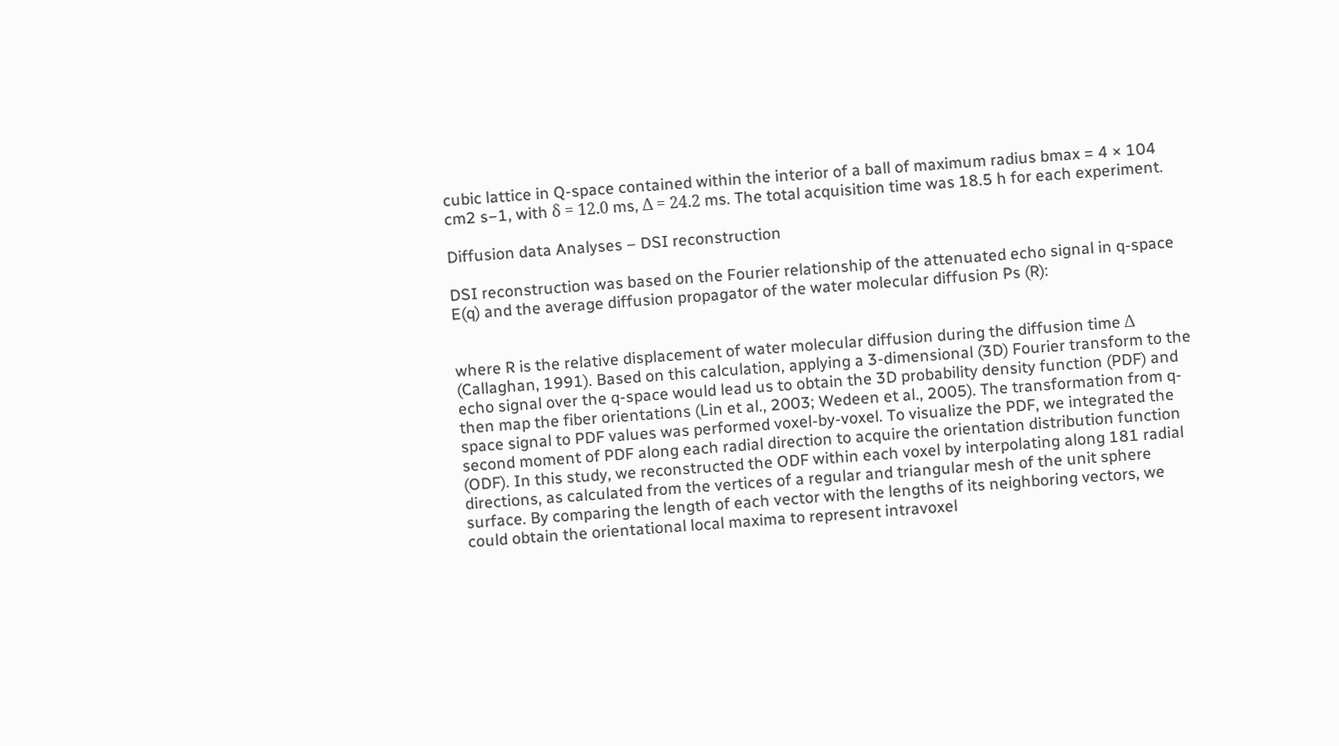cubic lattice in Q-space contained within the interior of a ball of maximum radius bmax = 4 × 104 cm2 s−1, with δ = 12.0 ms, Δ = 24.2 ms. The total acquisition time was 18.5 h for each experiment.

Diffusion data Analyses – DSI reconstruction

DSI reconstruction was based on the Fourier relationship of the attenuated echo signal in q-space E(q) and the average diffusion propagator of the water molecular diffusion Ps (R):


where R is the relative displacement of water molecular diffusion during the diffusion time Δ (Callaghan, 1991). Based on this calculation, applying a 3-dimensional (3D) Fourier transform to the echo signal over the q-space would lead us to obtain the 3D probability density function (PDF) and then map the fiber orientations (Lin et al., 2003; Wedeen et al., 2005). The transformation from q-space signal to PDF values was performed voxel-by-voxel. To visualize the PDF, we integrated the second moment of PDF along each radial direction to acquire the orientation distribution function (ODF). In this study, we reconstructed the ODF within each voxel by interpolating along 181 radial directions, as calculated from the vertices of a regular and triangular mesh of the unit sphere surface. By comparing the length of each vector with the lengths of its neighboring vectors, we could obtain the orientational local maxima to represent intravoxel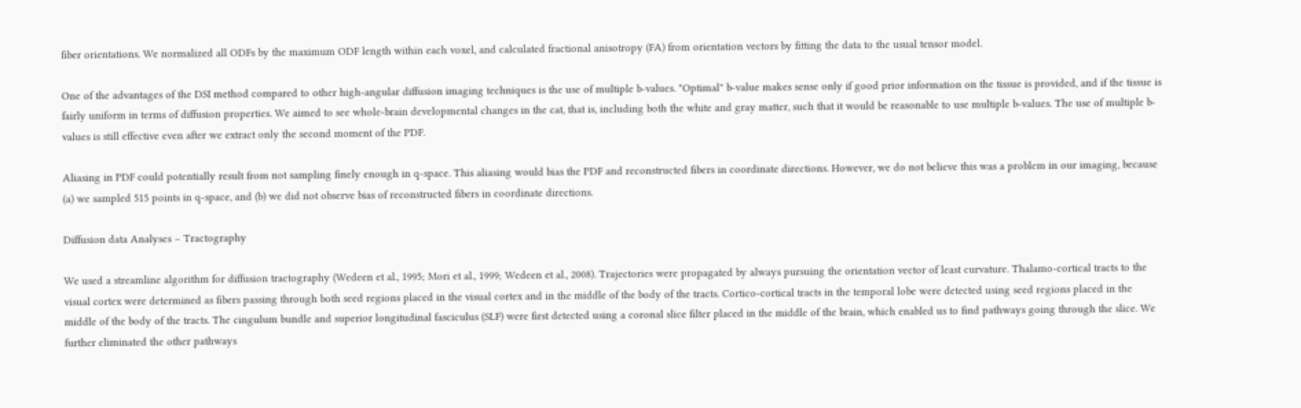fiber orientations. We normalized all ODFs by the maximum ODF length within each voxel, and calculated fractional anisotropy (FA) from orientation vectors by fitting the data to the usual tensor model.

One of the advantages of the DSI method compared to other high-angular diffusion imaging techniques is the use of multiple b-values. "Optimal" b-value makes sense only if good prior information on the tissue is provided, and if the tissue is fairly uniform in terms of diffusion properties. We aimed to see whole-brain developmental changes in the cat, that is, including both the white and gray matter, such that it would be reasonable to use multiple b-values. The use of multiple b-values is still effective even after we extract only the second moment of the PDF.

Aliasing in PDF could potentially result from not sampling finely enough in q-space. This aliasing would bias the PDF and reconstructed fibers in coordinate directions. However, we do not believe this was a problem in our imaging, because (a) we sampled 515 points in q-space, and (b) we did not observe bias of reconstructed fibers in coordinate directions.

Diffusion data Analyses – Tractography

We used a streamline algorithm for diffusion tractography (Wedeen et al., 1995; Mori et al., 1999; Wedeen et al., 2008). Trajectories were propagated by always pursuing the orientation vector of least curvature. Thalamo-cortical tracts to the visual cortex were determined as fibers passing through both seed regions placed in the visual cortex and in the middle of the body of the tracts. Cortico-cortical tracts in the temporal lobe were detected using seed regions placed in the middle of the body of the tracts. The cingulum bundle and superior longitudinal fasciculus (SLF) were first detected using a coronal slice filter placed in the middle of the brain, which enabled us to find pathways going through the slice. We further eliminated the other pathways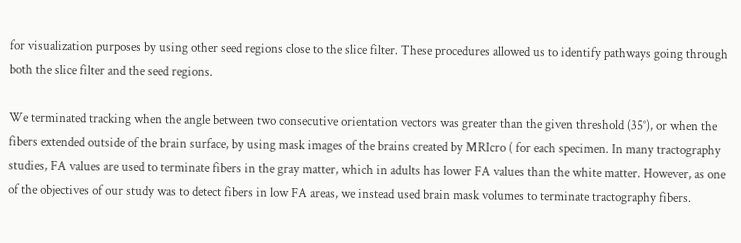for visualization purposes by using other seed regions close to the slice filter. These procedures allowed us to identify pathways going through both the slice filter and the seed regions.

We terminated tracking when the angle between two consecutive orientation vectors was greater than the given threshold (35°), or when the fibers extended outside of the brain surface, by using mask images of the brains created by MRIcro ( for each specimen. In many tractography studies, FA values are used to terminate fibers in the gray matter, which in adults has lower FA values than the white matter. However, as one of the objectives of our study was to detect fibers in low FA areas, we instead used brain mask volumes to terminate tractography fibers.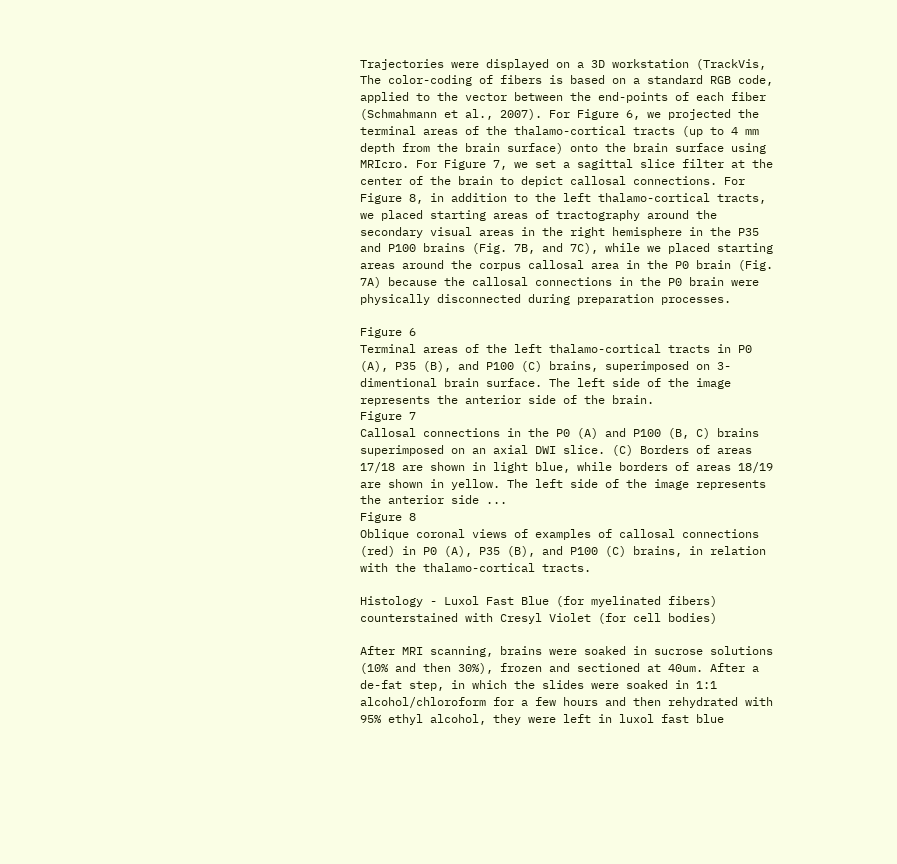Trajectories were displayed on a 3D workstation (TrackVis, The color-coding of fibers is based on a standard RGB code, applied to the vector between the end-points of each fiber (Schmahmann et al., 2007). For Figure 6, we projected the terminal areas of the thalamo-cortical tracts (up to 4 mm depth from the brain surface) onto the brain surface using MRIcro. For Figure 7, we set a sagittal slice filter at the center of the brain to depict callosal connections. For Figure 8, in addition to the left thalamo-cortical tracts, we placed starting areas of tractography around the secondary visual areas in the right hemisphere in the P35 and P100 brains (Fig. 7B, and 7C), while we placed starting areas around the corpus callosal area in the P0 brain (Fig. 7A) because the callosal connections in the P0 brain were physically disconnected during preparation processes.

Figure 6
Terminal areas of the left thalamo-cortical tracts in P0 (A), P35 (B), and P100 (C) brains, superimposed on 3-dimentional brain surface. The left side of the image represents the anterior side of the brain.
Figure 7
Callosal connections in the P0 (A) and P100 (B, C) brains superimposed on an axial DWI slice. (C) Borders of areas 17/18 are shown in light blue, while borders of areas 18/19 are shown in yellow. The left side of the image represents the anterior side ...
Figure 8
Oblique coronal views of examples of callosal connections (red) in P0 (A), P35 (B), and P100 (C) brains, in relation with the thalamo-cortical tracts.

Histology - Luxol Fast Blue (for myelinated fibers) counterstained with Cresyl Violet (for cell bodies)

After MRI scanning, brains were soaked in sucrose solutions (10% and then 30%), frozen and sectioned at 40um. After a de-fat step, in which the slides were soaked in 1:1 alcohol/chloroform for a few hours and then rehydrated with 95% ethyl alcohol, they were left in luxol fast blue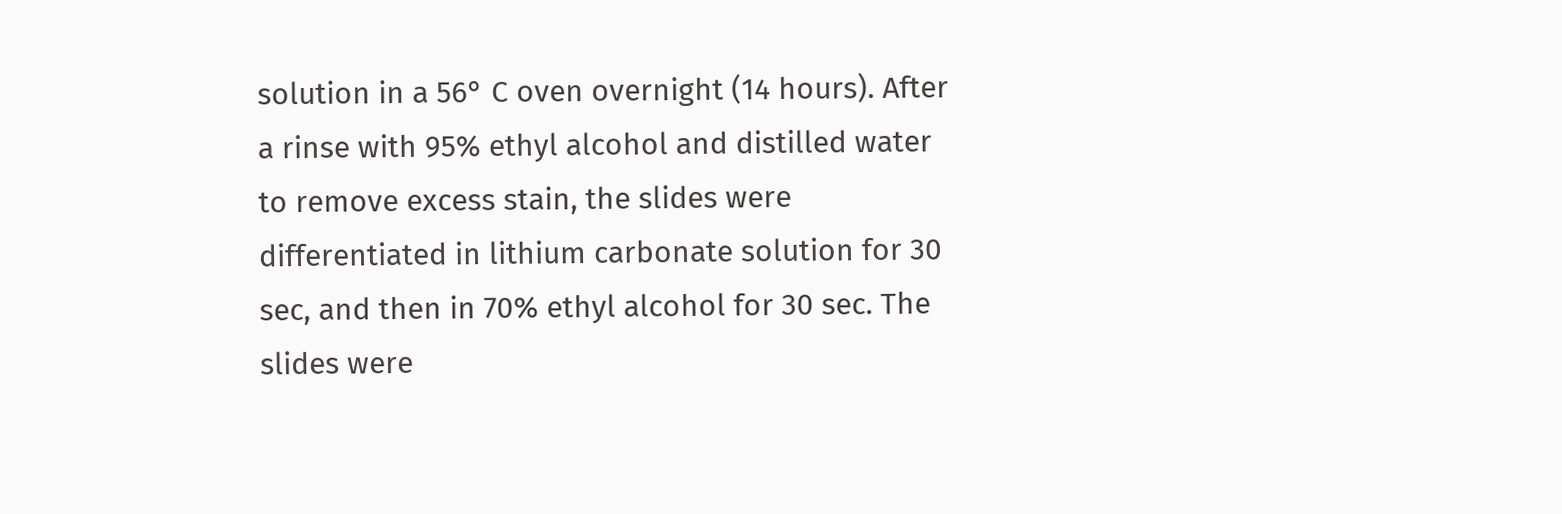solution in a 56° C oven overnight (14 hours). After a rinse with 95% ethyl alcohol and distilled water to remove excess stain, the slides were differentiated in lithium carbonate solution for 30 sec, and then in 70% ethyl alcohol for 30 sec. The slides were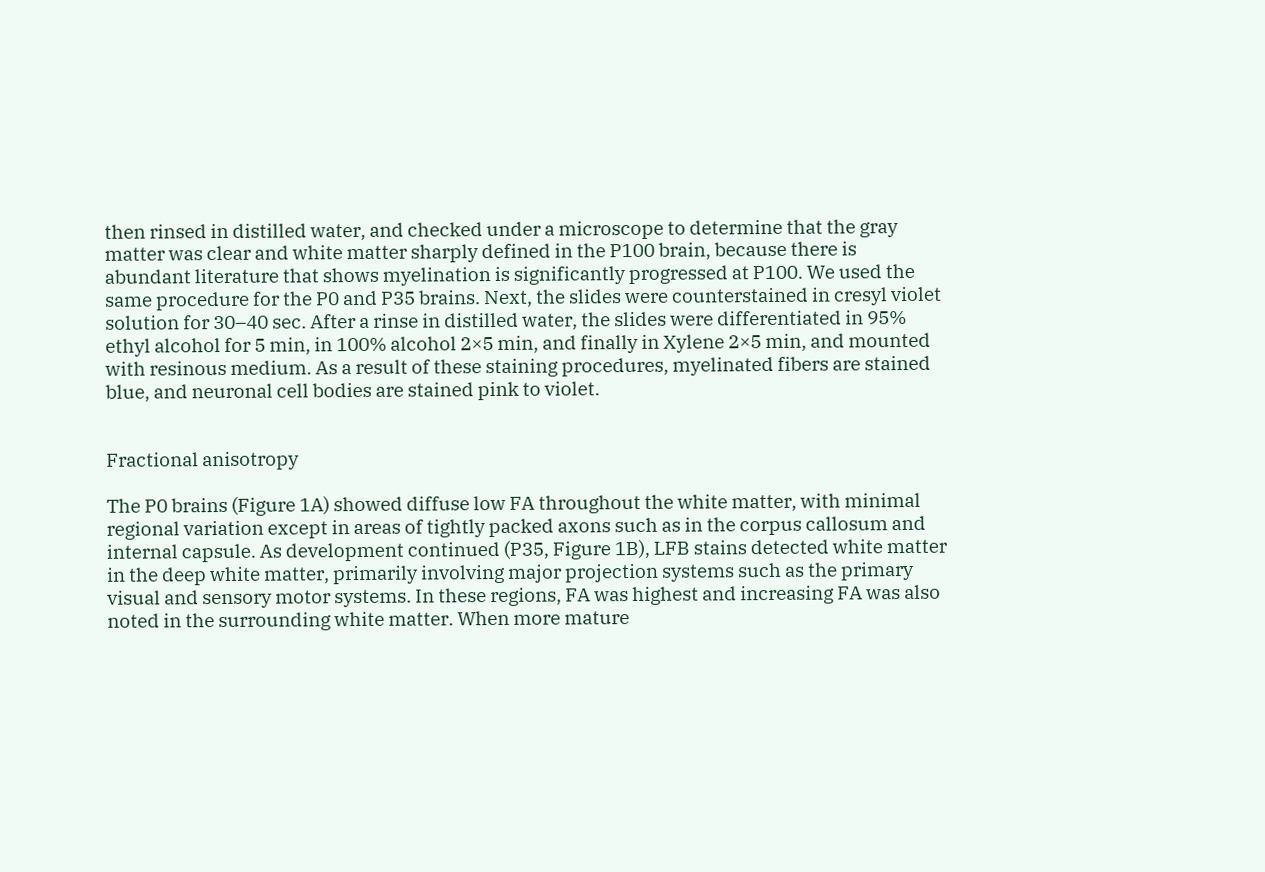then rinsed in distilled water, and checked under a microscope to determine that the gray matter was clear and white matter sharply defined in the P100 brain, because there is abundant literature that shows myelination is significantly progressed at P100. We used the same procedure for the P0 and P35 brains. Next, the slides were counterstained in cresyl violet solution for 30–40 sec. After a rinse in distilled water, the slides were differentiated in 95% ethyl alcohol for 5 min, in 100% alcohol 2×5 min, and finally in Xylene 2×5 min, and mounted with resinous medium. As a result of these staining procedures, myelinated fibers are stained blue, and neuronal cell bodies are stained pink to violet.


Fractional anisotropy

The P0 brains (Figure 1A) showed diffuse low FA throughout the white matter, with minimal regional variation except in areas of tightly packed axons such as in the corpus callosum and internal capsule. As development continued (P35, Figure 1B), LFB stains detected white matter in the deep white matter, primarily involving major projection systems such as the primary visual and sensory motor systems. In these regions, FA was highest and increasing FA was also noted in the surrounding white matter. When more mature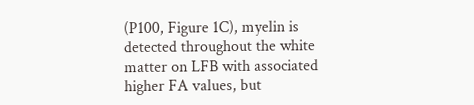(P100, Figure 1C), myelin is detected throughout the white matter on LFB with associated higher FA values, but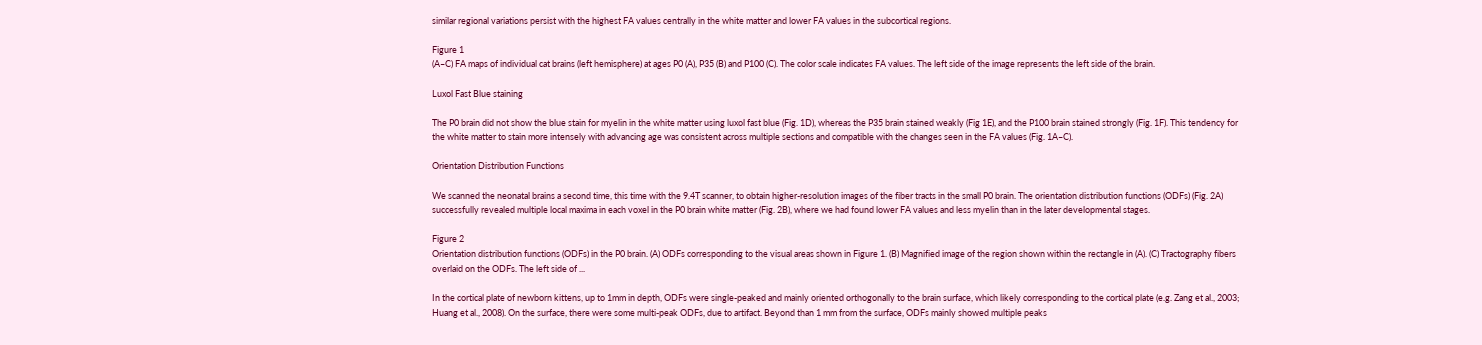similar regional variations persist with the highest FA values centrally in the white matter and lower FA values in the subcortical regions.

Figure 1
(A–C) FA maps of individual cat brains (left hemisphere) at ages P0 (A), P35 (B) and P100 (C). The color scale indicates FA values. The left side of the image represents the left side of the brain.

Luxol Fast Blue staining

The P0 brain did not show the blue stain for myelin in the white matter using luxol fast blue (Fig. 1D), whereas the P35 brain stained weakly (Fig 1E), and the P100 brain stained strongly (Fig. 1F). This tendency for the white matter to stain more intensely with advancing age was consistent across multiple sections and compatible with the changes seen in the FA values (Fig. 1A–C).

Orientation Distribution Functions

We scanned the neonatal brains a second time, this time with the 9.4T scanner, to obtain higher-resolution images of the fiber tracts in the small P0 brain. The orientation distribution functions (ODFs) (Fig. 2A) successfully revealed multiple local maxima in each voxel in the P0 brain white matter (Fig. 2B), where we had found lower FA values and less myelin than in the later developmental stages.

Figure 2
Orientation distribution functions (ODFs) in the P0 brain. (A) ODFs corresponding to the visual areas shown in Figure 1. (B) Magnified image of the region shown within the rectangle in (A). (C) Tractography fibers overlaid on the ODFs. The left side of ...

In the cortical plate of newborn kittens, up to 1mm in depth, ODFs were single-peaked and mainly oriented orthogonally to the brain surface, which likely corresponding to the cortical plate (e.g. Zang et al., 2003; Huang et al., 2008). On the surface, there were some multi-peak ODFs, due to artifact. Beyond than 1 mm from the surface, ODFs mainly showed multiple peaks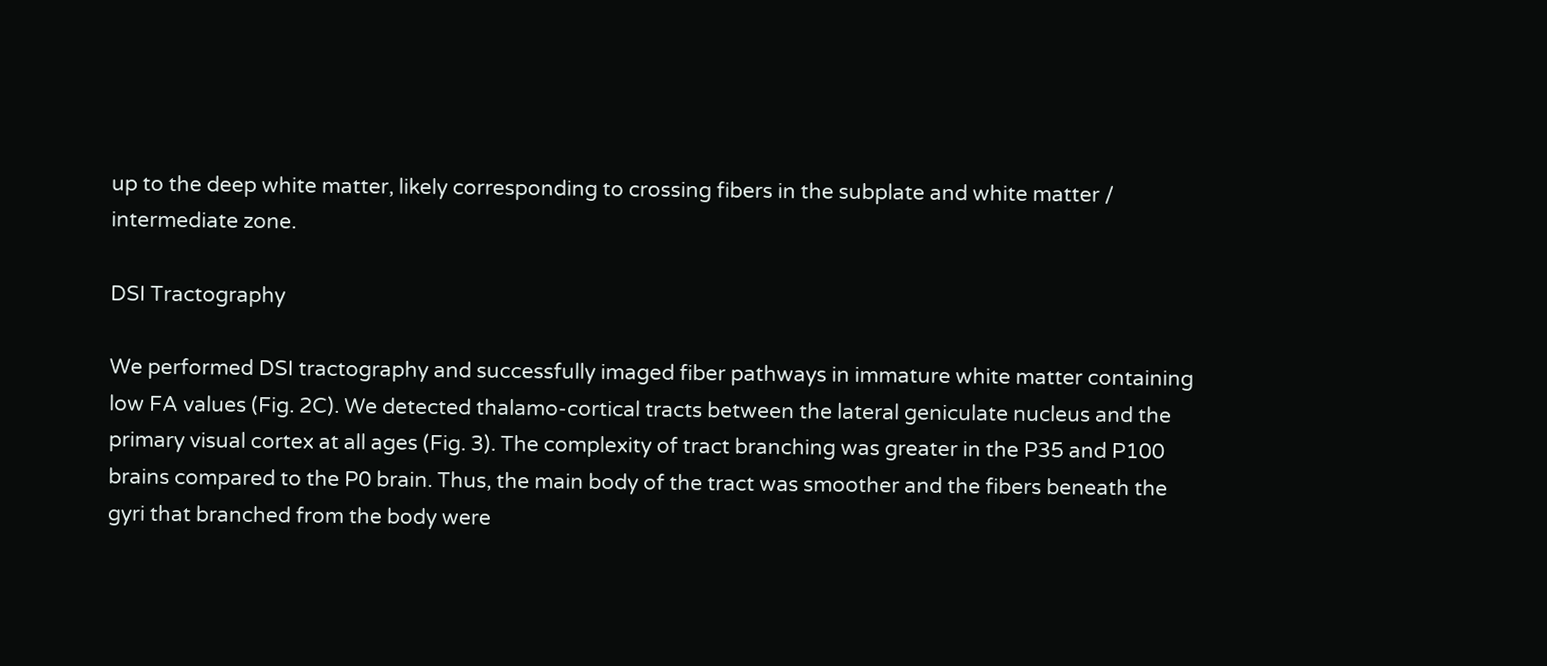up to the deep white matter, likely corresponding to crossing fibers in the subplate and white matter / intermediate zone.

DSI Tractography

We performed DSI tractography and successfully imaged fiber pathways in immature white matter containing low FA values (Fig. 2C). We detected thalamo-cortical tracts between the lateral geniculate nucleus and the primary visual cortex at all ages (Fig. 3). The complexity of tract branching was greater in the P35 and P100 brains compared to the P0 brain. Thus, the main body of the tract was smoother and the fibers beneath the gyri that branched from the body were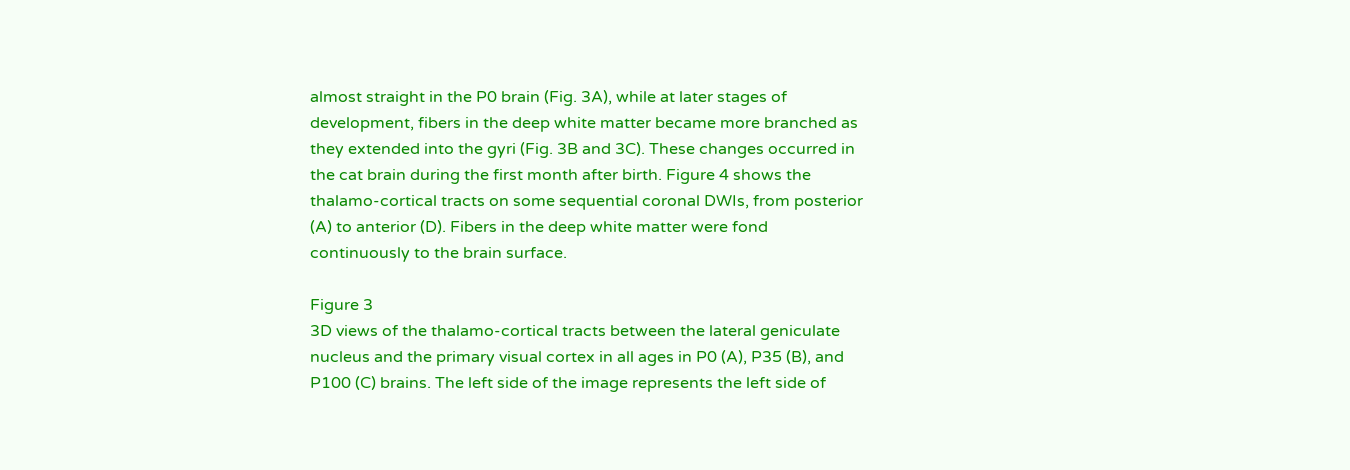almost straight in the P0 brain (Fig. 3A), while at later stages of development, fibers in the deep white matter became more branched as they extended into the gyri (Fig. 3B and 3C). These changes occurred in the cat brain during the first month after birth. Figure 4 shows the thalamo-cortical tracts on some sequential coronal DWIs, from posterior (A) to anterior (D). Fibers in the deep white matter were fond continuously to the brain surface.

Figure 3
3D views of the thalamo-cortical tracts between the lateral geniculate nucleus and the primary visual cortex in all ages in P0 (A), P35 (B), and P100 (C) brains. The left side of the image represents the left side of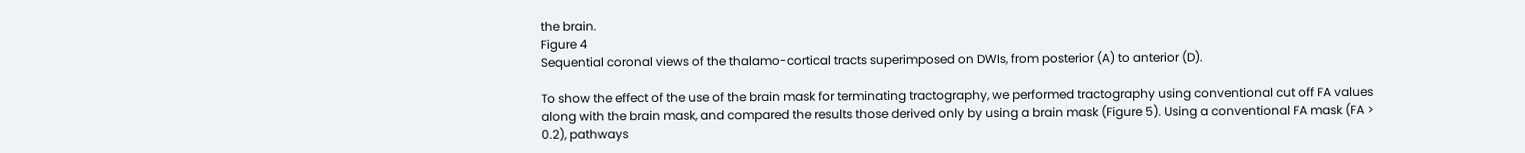the brain.
Figure 4
Sequential coronal views of the thalamo-cortical tracts superimposed on DWIs, from posterior (A) to anterior (D).

To show the effect of the use of the brain mask for terminating tractography, we performed tractography using conventional cut off FA values along with the brain mask, and compared the results those derived only by using a brain mask (Figure 5). Using a conventional FA mask (FA > 0.2), pathways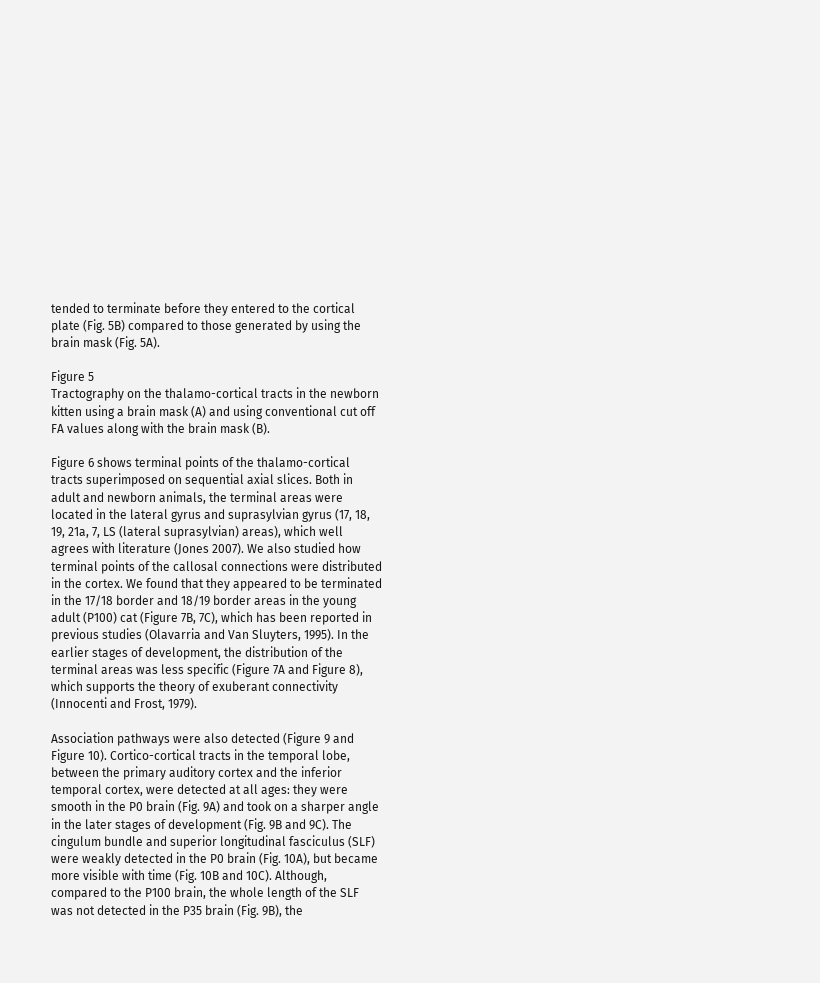tended to terminate before they entered to the cortical plate (Fig. 5B) compared to those generated by using the brain mask (Fig. 5A).

Figure 5
Tractography on the thalamo-cortical tracts in the newborn kitten using a brain mask (A) and using conventional cut off FA values along with the brain mask (B).

Figure 6 shows terminal points of the thalamo-cortical tracts superimposed on sequential axial slices. Both in adult and newborn animals, the terminal areas were located in the lateral gyrus and suprasylvian gyrus (17, 18, 19, 21a, 7, LS (lateral suprasylvian) areas), which well agrees with literature (Jones 2007). We also studied how terminal points of the callosal connections were distributed in the cortex. We found that they appeared to be terminated in the 17/18 border and 18/19 border areas in the young adult (P100) cat (Figure 7B, 7C), which has been reported in previous studies (Olavarria and Van Sluyters, 1995). In the earlier stages of development, the distribution of the terminal areas was less specific (Figure 7A and Figure 8), which supports the theory of exuberant connectivity (Innocenti and Frost, 1979).

Association pathways were also detected (Figure 9 and Figure 10). Cortico-cortical tracts in the temporal lobe, between the primary auditory cortex and the inferior temporal cortex, were detected at all ages: they were smooth in the P0 brain (Fig. 9A) and took on a sharper angle in the later stages of development (Fig. 9B and 9C). The cingulum bundle and superior longitudinal fasciculus (SLF) were weakly detected in the P0 brain (Fig. 10A), but became more visible with time (Fig. 10B and 10C). Although, compared to the P100 brain, the whole length of the SLF was not detected in the P35 brain (Fig. 9B), the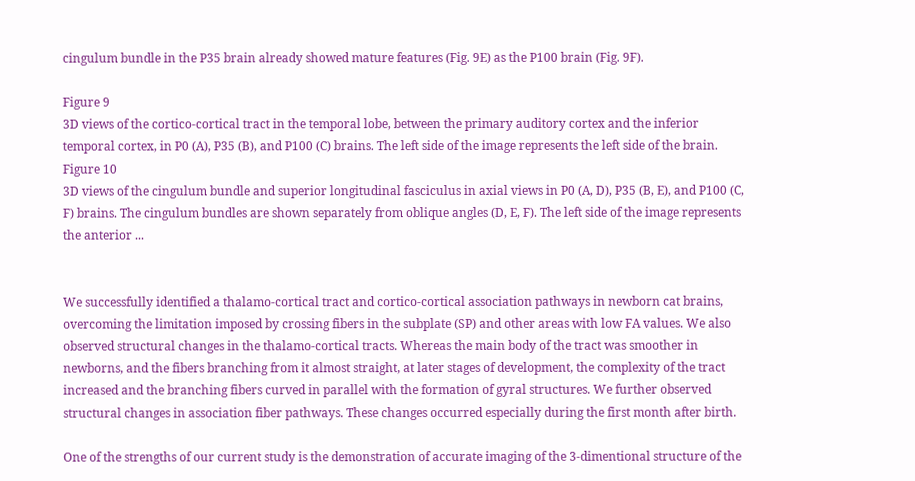cingulum bundle in the P35 brain already showed mature features (Fig. 9E) as the P100 brain (Fig. 9F).

Figure 9
3D views of the cortico-cortical tract in the temporal lobe, between the primary auditory cortex and the inferior temporal cortex, in P0 (A), P35 (B), and P100 (C) brains. The left side of the image represents the left side of the brain.
Figure 10
3D views of the cingulum bundle and superior longitudinal fasciculus in axial views in P0 (A, D), P35 (B, E), and P100 (C, F) brains. The cingulum bundles are shown separately from oblique angles (D, E, F). The left side of the image represents the anterior ...


We successfully identified a thalamo-cortical tract and cortico-cortical association pathways in newborn cat brains, overcoming the limitation imposed by crossing fibers in the subplate (SP) and other areas with low FA values. We also observed structural changes in the thalamo-cortical tracts. Whereas the main body of the tract was smoother in newborns, and the fibers branching from it almost straight, at later stages of development, the complexity of the tract increased and the branching fibers curved in parallel with the formation of gyral structures. We further observed structural changes in association fiber pathways. These changes occurred especially during the first month after birth.

One of the strengths of our current study is the demonstration of accurate imaging of the 3-dimentional structure of the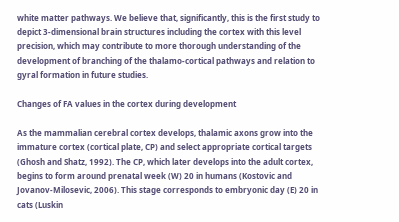white matter pathways. We believe that, significantly, this is the first study to depict 3-dimensional brain structures including the cortex with this level precision, which may contribute to more thorough understanding of the development of branching of the thalamo-cortical pathways and relation to gyral formation in future studies.

Changes of FA values in the cortex during development

As the mammalian cerebral cortex develops, thalamic axons grow into the immature cortex (cortical plate, CP) and select appropriate cortical targets (Ghosh and Shatz, 1992). The CP, which later develops into the adult cortex, begins to form around prenatal week (W) 20 in humans (Kostovic and Jovanov-Milosevic, 2006). This stage corresponds to embryonic day (E) 20 in cats (Luskin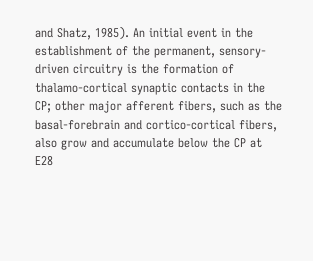and Shatz, 1985). An initial event in the establishment of the permanent, sensory-driven circuitry is the formation of thalamo-cortical synaptic contacts in the CP; other major afferent fibers, such as the basal-forebrain and cortico-cortical fibers, also grow and accumulate below the CP at E28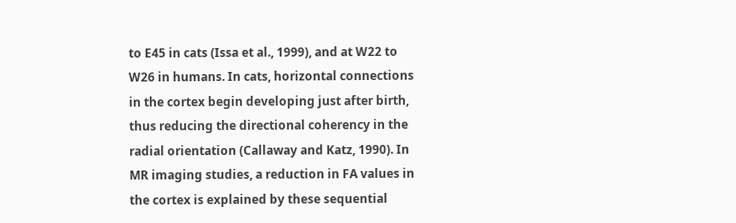to E45 in cats (Issa et al., 1999), and at W22 to W26 in humans. In cats, horizontal connections in the cortex begin developing just after birth, thus reducing the directional coherency in the radial orientation (Callaway and Katz, 1990). In MR imaging studies, a reduction in FA values in the cortex is explained by these sequential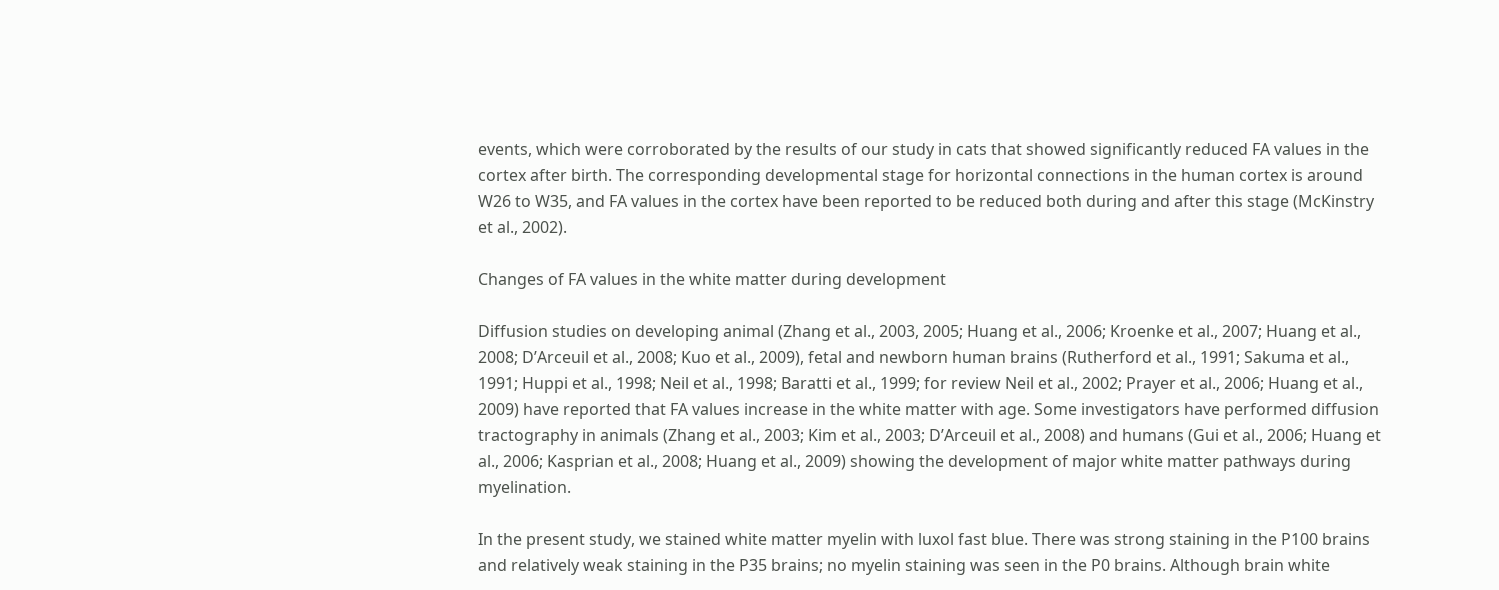events, which were corroborated by the results of our study in cats that showed significantly reduced FA values in the cortex after birth. The corresponding developmental stage for horizontal connections in the human cortex is around W26 to W35, and FA values in the cortex have been reported to be reduced both during and after this stage (McKinstry et al., 2002).

Changes of FA values in the white matter during development

Diffusion studies on developing animal (Zhang et al., 2003, 2005; Huang et al., 2006; Kroenke et al., 2007; Huang et al., 2008; D’Arceuil et al., 2008; Kuo et al., 2009), fetal and newborn human brains (Rutherford et al., 1991; Sakuma et al., 1991; Huppi et al., 1998; Neil et al., 1998; Baratti et al., 1999; for review Neil et al., 2002; Prayer et al., 2006; Huang et al., 2009) have reported that FA values increase in the white matter with age. Some investigators have performed diffusion tractography in animals (Zhang et al., 2003; Kim et al., 2003; D’Arceuil et al., 2008) and humans (Gui et al., 2006; Huang et al., 2006; Kasprian et al., 2008; Huang et al., 2009) showing the development of major white matter pathways during myelination.

In the present study, we stained white matter myelin with luxol fast blue. There was strong staining in the P100 brains and relatively weak staining in the P35 brains; no myelin staining was seen in the P0 brains. Although brain white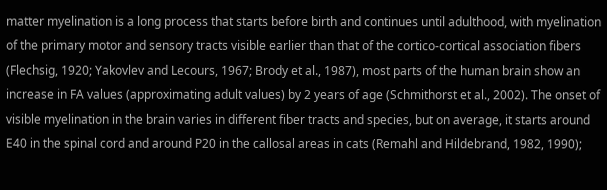matter myelination is a long process that starts before birth and continues until adulthood, with myelination of the primary motor and sensory tracts visible earlier than that of the cortico-cortical association fibers (Flechsig, 1920; Yakovlev and Lecours, 1967; Brody et al., 1987), most parts of the human brain show an increase in FA values (approximating adult values) by 2 years of age (Schmithorst et al., 2002). The onset of visible myelination in the brain varies in different fiber tracts and species, but on average, it starts around E40 in the spinal cord and around P20 in the callosal areas in cats (Remahl and Hildebrand, 1982, 1990);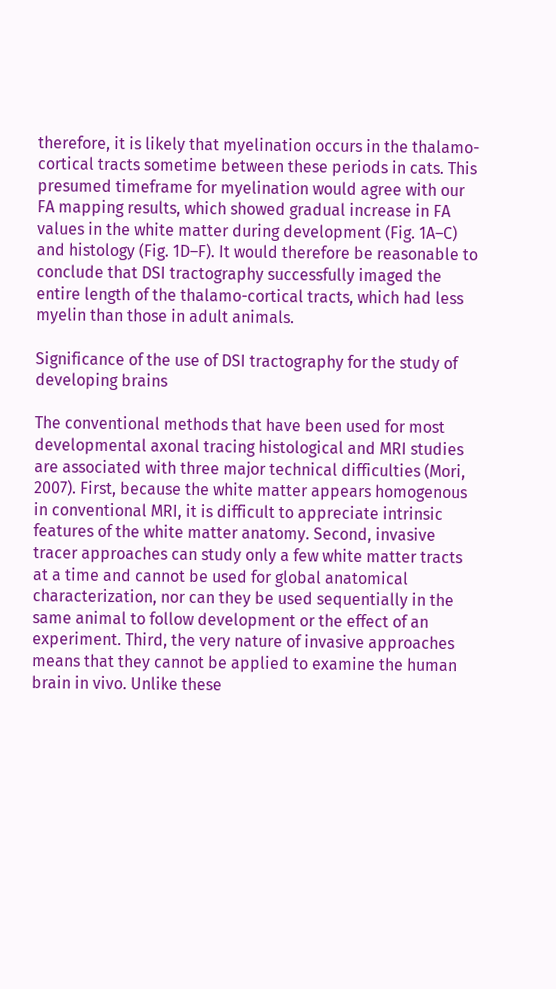therefore, it is likely that myelination occurs in the thalamo-cortical tracts sometime between these periods in cats. This presumed timeframe for myelination would agree with our FA mapping results, which showed gradual increase in FA values in the white matter during development (Fig. 1A–C) and histology (Fig. 1D–F). It would therefore be reasonable to conclude that DSI tractography successfully imaged the entire length of the thalamo-cortical tracts, which had less myelin than those in adult animals.

Significance of the use of DSI tractography for the study of developing brains

The conventional methods that have been used for most developmental axonal tracing histological and MRI studies are associated with three major technical difficulties (Mori, 2007). First, because the white matter appears homogenous in conventional MRI, it is difficult to appreciate intrinsic features of the white matter anatomy. Second, invasive tracer approaches can study only a few white matter tracts at a time and cannot be used for global anatomical characterization, nor can they be used sequentially in the same animal to follow development or the effect of an experiment. Third, the very nature of invasive approaches means that they cannot be applied to examine the human brain in vivo. Unlike these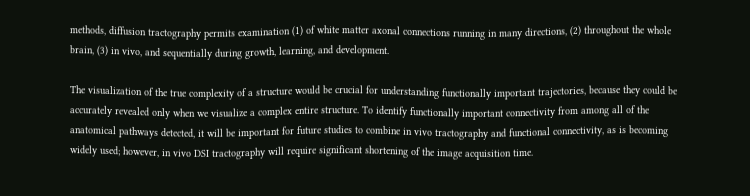methods, diffusion tractography permits examination (1) of white matter axonal connections running in many directions, (2) throughout the whole brain, (3) in vivo, and sequentially during growth, learning, and development.

The visualization of the true complexity of a structure would be crucial for understanding functionally important trajectories, because they could be accurately revealed only when we visualize a complex entire structure. To identify functionally important connectivity from among all of the anatomical pathways detected, it will be important for future studies to combine in vivo tractography and functional connectivity, as is becoming widely used; however, in vivo DSI tractography will require significant shortening of the image acquisition time.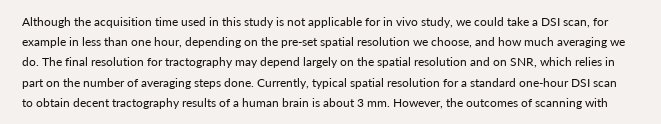Although the acquisition time used in this study is not applicable for in vivo study, we could take a DSI scan, for example in less than one hour, depending on the pre-set spatial resolution we choose, and how much averaging we do. The final resolution for tractography may depend largely on the spatial resolution and on SNR, which relies in part on the number of averaging steps done. Currently, typical spatial resolution for a standard one-hour DSI scan to obtain decent tractography results of a human brain is about 3 mm. However, the outcomes of scanning with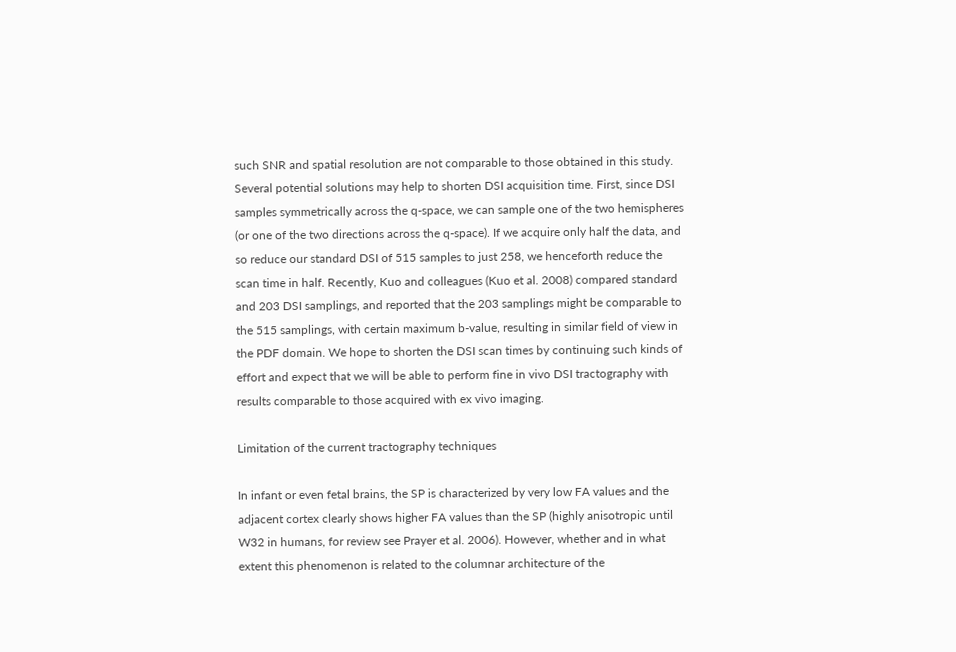such SNR and spatial resolution are not comparable to those obtained in this study. Several potential solutions may help to shorten DSI acquisition time. First, since DSI samples symmetrically across the q-space, we can sample one of the two hemispheres (or one of the two directions across the q-space). If we acquire only half the data, and so reduce our standard DSI of 515 samples to just 258, we henceforth reduce the scan time in half. Recently, Kuo and colleagues (Kuo et al. 2008) compared standard and 203 DSI samplings, and reported that the 203 samplings might be comparable to the 515 samplings, with certain maximum b-value, resulting in similar field of view in the PDF domain. We hope to shorten the DSI scan times by continuing such kinds of effort and expect that we will be able to perform fine in vivo DSI tractography with results comparable to those acquired with ex vivo imaging.

Limitation of the current tractography techniques

In infant or even fetal brains, the SP is characterized by very low FA values and the adjacent cortex clearly shows higher FA values than the SP (highly anisotropic until W32 in humans, for review see Prayer et al. 2006). However, whether and in what extent this phenomenon is related to the columnar architecture of the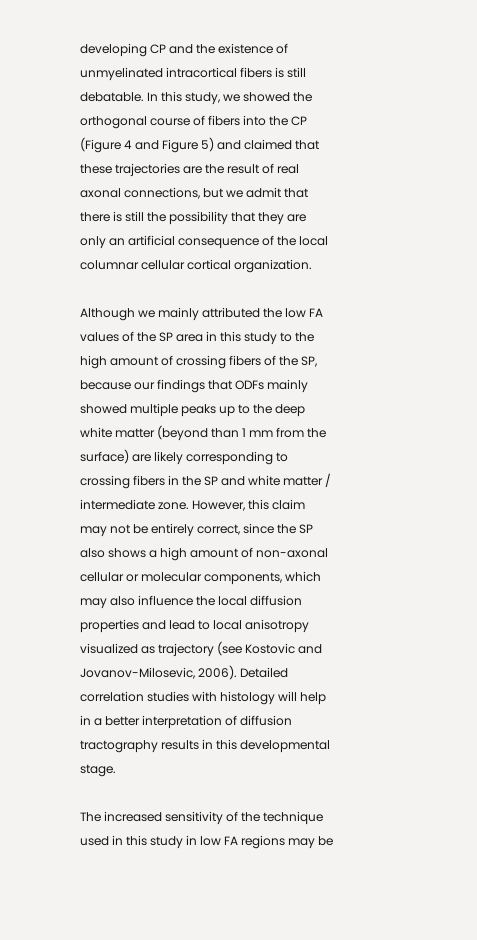developing CP and the existence of unmyelinated intracortical fibers is still debatable. In this study, we showed the orthogonal course of fibers into the CP (Figure 4 and Figure 5) and claimed that these trajectories are the result of real axonal connections, but we admit that there is still the possibility that they are only an artificial consequence of the local columnar cellular cortical organization.

Although we mainly attributed the low FA values of the SP area in this study to the high amount of crossing fibers of the SP, because our findings that ODFs mainly showed multiple peaks up to the deep white matter (beyond than 1 mm from the surface) are likely corresponding to crossing fibers in the SP and white matter / intermediate zone. However, this claim may not be entirely correct, since the SP also shows a high amount of non-axonal cellular or molecular components, which may also influence the local diffusion properties and lead to local anisotropy visualized as trajectory (see Kostovic and Jovanov-Milosevic, 2006). Detailed correlation studies with histology will help in a better interpretation of diffusion tractography results in this developmental stage.

The increased sensitivity of the technique used in this study in low FA regions may be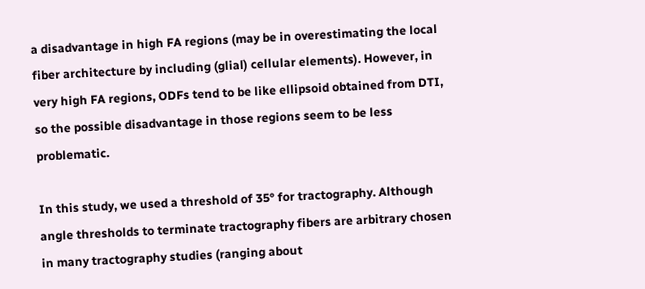a disadvantage in high FA regions (may be in overestimating the local fiber architecture by including (glial) cellular elements). However, in very high FA regions, ODFs tend to be like ellipsoid obtained from DTI, so the possible disadvantage in those regions seem to be less problematic.

In this study, we used a threshold of 35° for tractography. Although angle thresholds to terminate tractography fibers are arbitrary chosen in many tractography studies (ranging about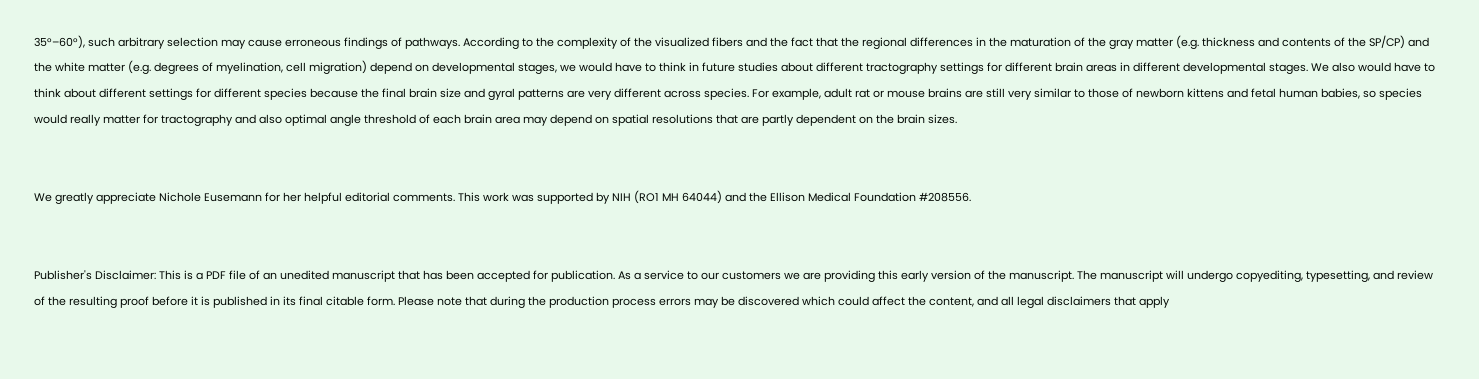35°–60°), such arbitrary selection may cause erroneous findings of pathways. According to the complexity of the visualized fibers and the fact that the regional differences in the maturation of the gray matter (e.g. thickness and contents of the SP/CP) and the white matter (e.g. degrees of myelination, cell migration) depend on developmental stages, we would have to think in future studies about different tractography settings for different brain areas in different developmental stages. We also would have to think about different settings for different species because the final brain size and gyral patterns are very different across species. For example, adult rat or mouse brains are still very similar to those of newborn kittens and fetal human babies, so species would really matter for tractography and also optimal angle threshold of each brain area may depend on spatial resolutions that are partly dependent on the brain sizes.


We greatly appreciate Nichole Eusemann for her helpful editorial comments. This work was supported by NIH (RO1 MH 64044) and the Ellison Medical Foundation #208556.


Publisher's Disclaimer: This is a PDF file of an unedited manuscript that has been accepted for publication. As a service to our customers we are providing this early version of the manuscript. The manuscript will undergo copyediting, typesetting, and review of the resulting proof before it is published in its final citable form. Please note that during the production process errors may be discovered which could affect the content, and all legal disclaimers that apply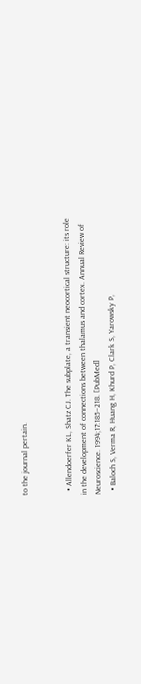to the journal pertain.


  • Allendoerfer KL, Shatz CJ. The subplate, a transient neocortical structure: its role in the development of connections between thalamus and cortex. Annual Review of Neuroscience. 1994;17:185–218. [PubMed]
  • Baloch S, Verma R, Huang H, Khurd P, Clark S, Yarowsky P,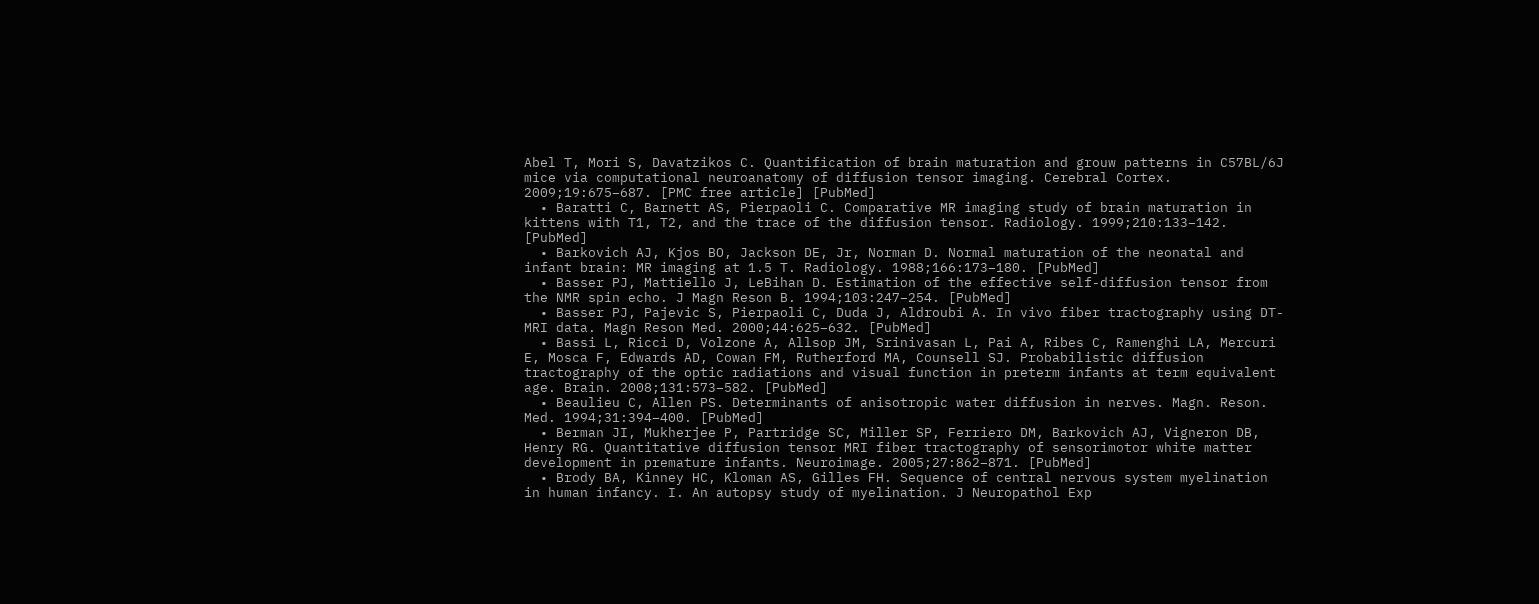Abel T, Mori S, Davatzikos C. Quantification of brain maturation and grouw patterns in C57BL/6J mice via computational neuroanatomy of diffusion tensor imaging. Cerebral Cortex. 2009;19:675–687. [PMC free article] [PubMed]
  • Baratti C, Barnett AS, Pierpaoli C. Comparative MR imaging study of brain maturation in kittens with T1, T2, and the trace of the diffusion tensor. Radiology. 1999;210:133–142. [PubMed]
  • Barkovich AJ, Kjos BO, Jackson DE, Jr, Norman D. Normal maturation of the neonatal and infant brain: MR imaging at 1.5 T. Radiology. 1988;166:173–180. [PubMed]
  • Basser PJ, Mattiello J, LeBihan D. Estimation of the effective self-diffusion tensor from the NMR spin echo. J Magn Reson B. 1994;103:247–254. [PubMed]
  • Basser PJ, Pajevic S, Pierpaoli C, Duda J, Aldroubi A. In vivo fiber tractography using DT-MRI data. Magn Reson Med. 2000;44:625–632. [PubMed]
  • Bassi L, Ricci D, Volzone A, Allsop JM, Srinivasan L, Pai A, Ribes C, Ramenghi LA, Mercuri E, Mosca F, Edwards AD, Cowan FM, Rutherford MA, Counsell SJ. Probabilistic diffusion tractography of the optic radiations and visual function in preterm infants at term equivalent age. Brain. 2008;131:573–582. [PubMed]
  • Beaulieu C, Allen PS. Determinants of anisotropic water diffusion in nerves. Magn. Reson. Med. 1994;31:394–400. [PubMed]
  • Berman JI, Mukherjee P, Partridge SC, Miller SP, Ferriero DM, Barkovich AJ, Vigneron DB, Henry RG. Quantitative diffusion tensor MRI fiber tractography of sensorimotor white matter development in premature infants. Neuroimage. 2005;27:862–871. [PubMed]
  • Brody BA, Kinney HC, Kloman AS, Gilles FH. Sequence of central nervous system myelination in human infancy. I. An autopsy study of myelination. J Neuropathol Exp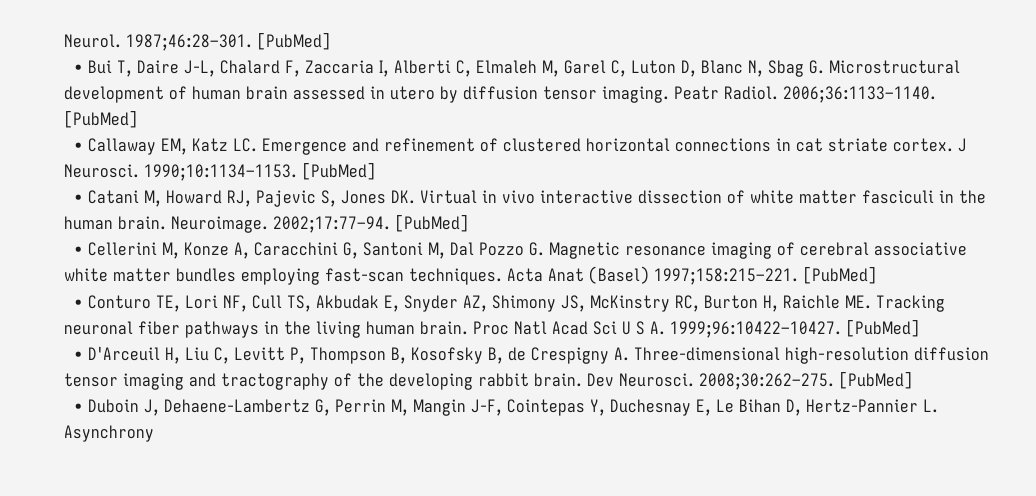Neurol. 1987;46:28–301. [PubMed]
  • Bui T, Daire J-L, Chalard F, Zaccaria I, Alberti C, Elmaleh M, Garel C, Luton D, Blanc N, Sbag G. Microstructural development of human brain assessed in utero by diffusion tensor imaging. Peatr Radiol. 2006;36:1133–1140. [PubMed]
  • Callaway EM, Katz LC. Emergence and refinement of clustered horizontal connections in cat striate cortex. J Neurosci. 1990;10:1134–1153. [PubMed]
  • Catani M, Howard RJ, Pajevic S, Jones DK. Virtual in vivo interactive dissection of white matter fasciculi in the human brain. Neuroimage. 2002;17:77–94. [PubMed]
  • Cellerini M, Konze A, Caracchini G, Santoni M, Dal Pozzo G. Magnetic resonance imaging of cerebral associative white matter bundles employing fast-scan techniques. Acta Anat (Basel) 1997;158:215–221. [PubMed]
  • Conturo TE, Lori NF, Cull TS, Akbudak E, Snyder AZ, Shimony JS, McKinstry RC, Burton H, Raichle ME. Tracking neuronal fiber pathways in the living human brain. Proc Natl Acad Sci U S A. 1999;96:10422–10427. [PubMed]
  • D'Arceuil H, Liu C, Levitt P, Thompson B, Kosofsky B, de Crespigny A. Three-dimensional high-resolution diffusion tensor imaging and tractography of the developing rabbit brain. Dev Neurosci. 2008;30:262–275. [PubMed]
  • Duboin J, Dehaene-Lambertz G, Perrin M, Mangin J-F, Cointepas Y, Duchesnay E, Le Bihan D, Hertz-Pannier L. Asynchrony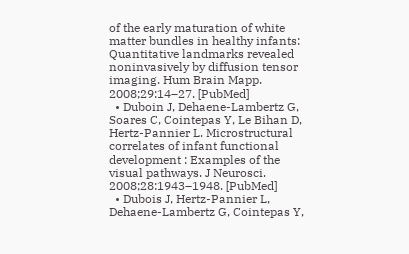of the early maturation of white matter bundles in healthy infants: Quantitative landmarks revealed noninvasively by diffusion tensor imaging. Hum Brain Mapp. 2008;29:14–27. [PubMed]
  • Duboin J, Dehaene-Lambertz G, Soares C, Cointepas Y, Le Bihan D, Hertz-Pannier L. Microstructural correlates of infant functional development : Examples of the visual pathways. J Neurosci. 2008;28:1943–1948. [PubMed]
  • Dubois J, Hertz-Pannier L, Dehaene-Lambertz G, Cointepas Y,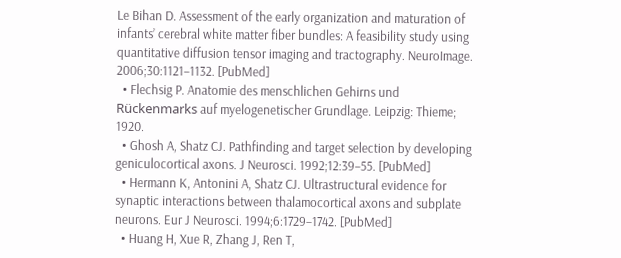Le Bihan D. Assessment of the early organization and maturation of infants’ cerebral white matter fiber bundles: A feasibility study using quantitative diffusion tensor imaging and tractography. NeuroImage. 2006;30:1121–1132. [PubMed]
  • Flechsig P. Anatomie des menschlichen Gehirns und Rückenmarks auf myelogenetischer Grundlage. Leipzig: Thieme; 1920.
  • Ghosh A, Shatz CJ. Pathfinding and target selection by developing geniculocortical axons. J Neurosci. 1992;12:39–55. [PubMed]
  • Hermann K, Antonini A, Shatz CJ. Ultrastructural evidence for synaptic interactions between thalamocortical axons and subplate neurons. Eur J Neurosci. 1994;6:1729–1742. [PubMed]
  • Huang H, Xue R, Zhang J, Ren T,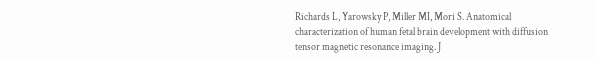Richards L, Yarowsky P, Miller MI, Mori S. Anatomical characterization of human fetal brain development with diffusion tensor magnetic resonance imaging. J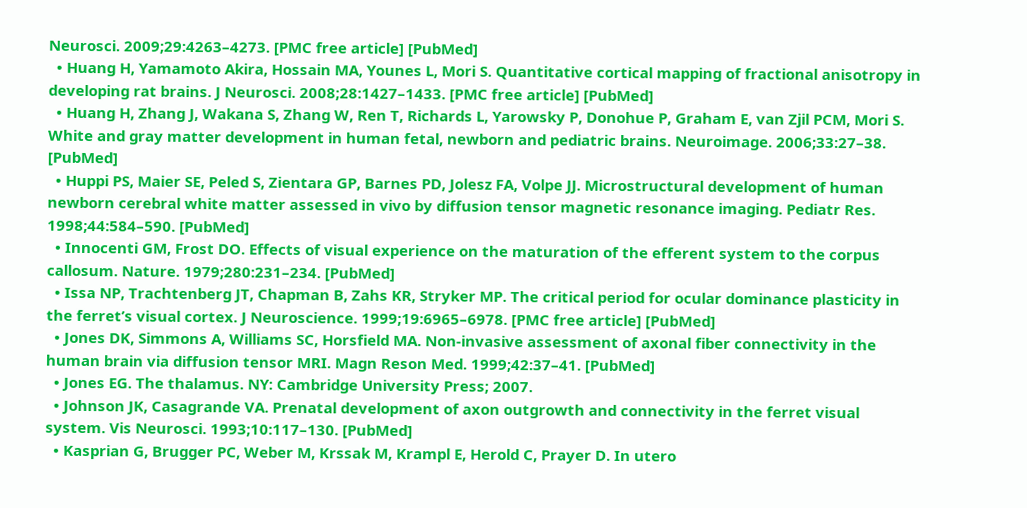Neurosci. 2009;29:4263–4273. [PMC free article] [PubMed]
  • Huang H, Yamamoto Akira, Hossain MA, Younes L, Mori S. Quantitative cortical mapping of fractional anisotropy in developing rat brains. J Neurosci. 2008;28:1427–1433. [PMC free article] [PubMed]
  • Huang H, Zhang J, Wakana S, Zhang W, Ren T, Richards L, Yarowsky P, Donohue P, Graham E, van Zjil PCM, Mori S. White and gray matter development in human fetal, newborn and pediatric brains. Neuroimage. 2006;33:27–38. [PubMed]
  • Huppi PS, Maier SE, Peled S, Zientara GP, Barnes PD, Jolesz FA, Volpe JJ. Microstructural development of human newborn cerebral white matter assessed in vivo by diffusion tensor magnetic resonance imaging. Pediatr Res. 1998;44:584–590. [PubMed]
  • Innocenti GM, Frost DO. Effects of visual experience on the maturation of the efferent system to the corpus callosum. Nature. 1979;280:231–234. [PubMed]
  • Issa NP, Trachtenberg JT, Chapman B, Zahs KR, Stryker MP. The critical period for ocular dominance plasticity in the ferret’s visual cortex. J Neuroscience. 1999;19:6965–6978. [PMC free article] [PubMed]
  • Jones DK, Simmons A, Williams SC, Horsfield MA. Non-invasive assessment of axonal fiber connectivity in the human brain via diffusion tensor MRI. Magn Reson Med. 1999;42:37–41. [PubMed]
  • Jones EG. The thalamus. NY: Cambridge University Press; 2007.
  • Johnson JK, Casagrande VA. Prenatal development of axon outgrowth and connectivity in the ferret visual system. Vis Neurosci. 1993;10:117–130. [PubMed]
  • Kasprian G, Brugger PC, Weber M, Krssak M, Krampl E, Herold C, Prayer D. In utero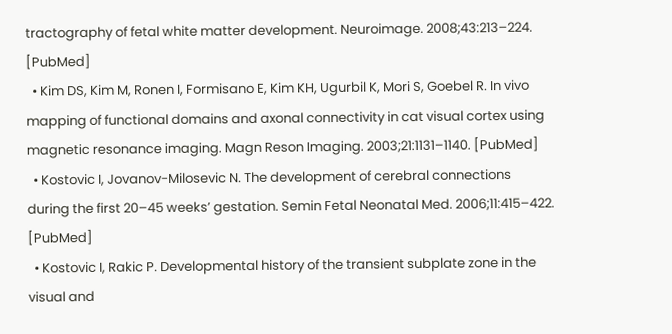tractography of fetal white matter development. Neuroimage. 2008;43:213–224. [PubMed]
  • Kim DS, Kim M, Ronen I, Formisano E, Kim KH, Ugurbil K, Mori S, Goebel R. In vivo mapping of functional domains and axonal connectivity in cat visual cortex using magnetic resonance imaging. Magn Reson Imaging. 2003;21:1131–1140. [PubMed]
  • Kostovic I, Jovanov-Milosevic N. The development of cerebral connections during the first 20–45 weeks’ gestation. Semin Fetal Neonatal Med. 2006;11:415–422. [PubMed]
  • Kostovic I, Rakic P. Developmental history of the transient subplate zone in the visual and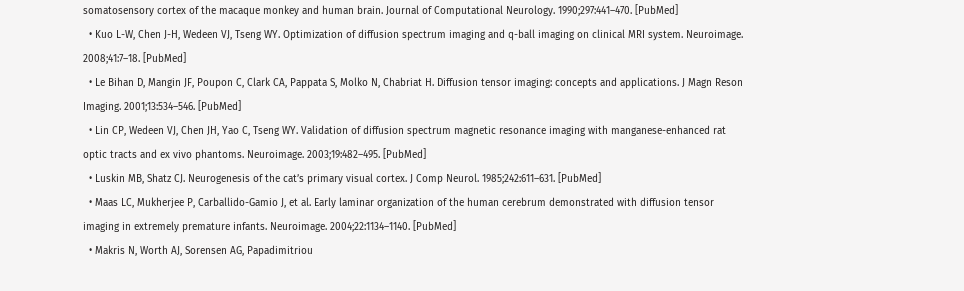somatosensory cortex of the macaque monkey and human brain. Journal of Computational Neurology. 1990;297:441–470. [PubMed]
  • Kuo L-W, Chen J-H, Wedeen VJ, Tseng WY. Optimization of diffusion spectrum imaging and q-ball imaging on clinical MRI system. Neuroimage. 2008;41:7–18. [PubMed]
  • Le Bihan D, Mangin JF, Poupon C, Clark CA, Pappata S, Molko N, Chabriat H. Diffusion tensor imaging: concepts and applications. J Magn Reson Imaging. 2001;13:534–546. [PubMed]
  • Lin CP, Wedeen VJ, Chen JH, Yao C, Tseng WY. Validation of diffusion spectrum magnetic resonance imaging with manganese-enhanced rat optic tracts and ex vivo phantoms. Neuroimage. 2003;19:482–495. [PubMed]
  • Luskin MB, Shatz CJ. Neurogenesis of the cat’s primary visual cortex. J Comp Neurol. 1985;242:611–631. [PubMed]
  • Maas LC, Mukherjee P, Carballido-Gamio J, et al. Early laminar organization of the human cerebrum demonstrated with diffusion tensor imaging in extremely premature infants. Neuroimage. 2004;22:1134–1140. [PubMed]
  • Makris N, Worth AJ, Sorensen AG, Papadimitriou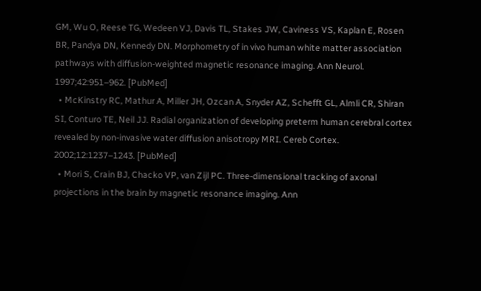GM, Wu O, Reese TG, Wedeen VJ, Davis TL, Stakes JW, Caviness VS, Kaplan E, Rosen BR, Pandya DN, Kennedy DN. Morphometry of in vivo human white matter association pathways with diffusion-weighted magnetic resonance imaging. Ann Neurol. 1997;42:951–962. [PubMed]
  • McKinstry RC, Mathur A, Miller JH, Ozcan A, Snyder AZ, Schefft GL, Almli CR, Shiran SI, Conturo TE, Neil JJ. Radial organization of developing preterm human cerebral cortex revealed by non-invasive water diffusion anisotropy MRI. Cereb Cortex. 2002;12:1237–1243. [PubMed]
  • Mori S, Crain BJ, Chacko VP, van Zijl PC. Three-dimensional tracking of axonal projections in the brain by magnetic resonance imaging. Ann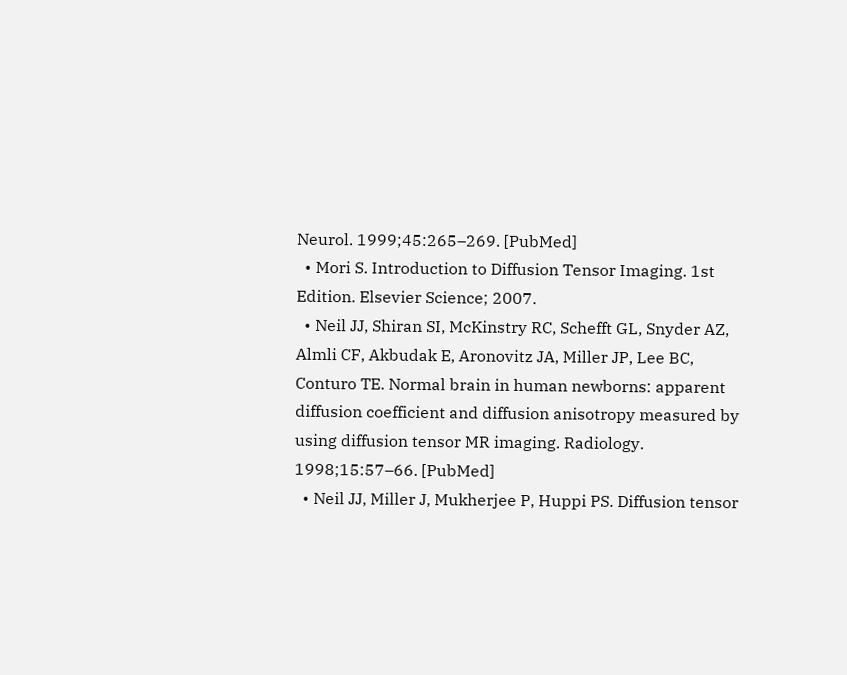Neurol. 1999;45:265–269. [PubMed]
  • Mori S. Introduction to Diffusion Tensor Imaging. 1st Edition. Elsevier Science; 2007.
  • Neil JJ, Shiran SI, McKinstry RC, Schefft GL, Snyder AZ, Almli CF, Akbudak E, Aronovitz JA, Miller JP, Lee BC, Conturo TE. Normal brain in human newborns: apparent diffusion coefficient and diffusion anisotropy measured by using diffusion tensor MR imaging. Radiology. 1998;15:57–66. [PubMed]
  • Neil JJ, Miller J, Mukherjee P, Huppi PS. Diffusion tensor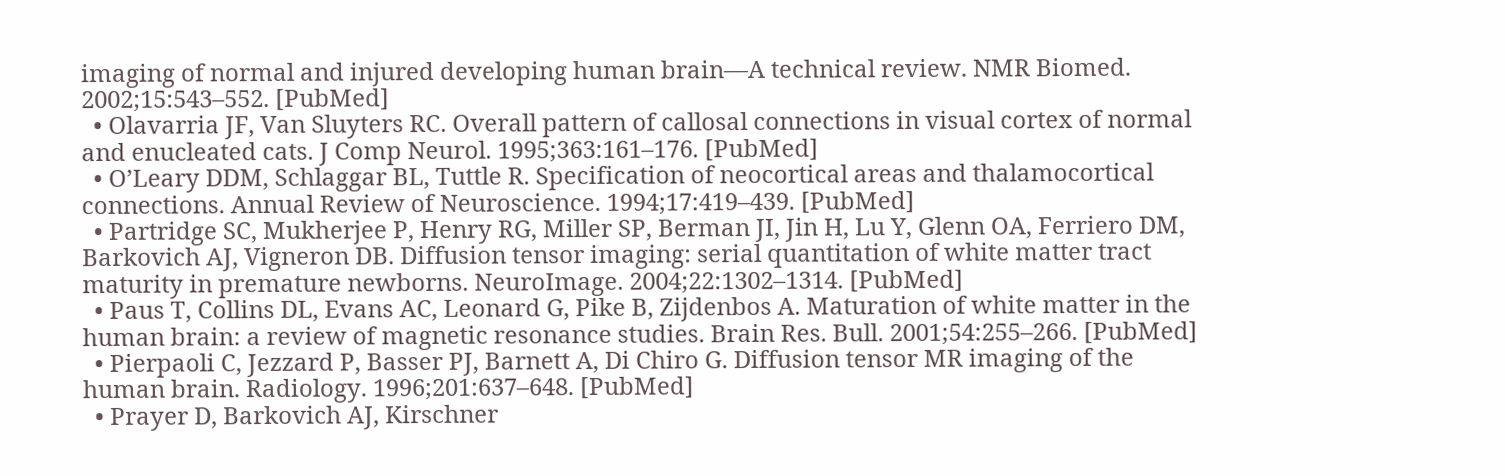imaging of normal and injured developing human brain—A technical review. NMR Biomed. 2002;15:543–552. [PubMed]
  • Olavarria JF, Van Sluyters RC. Overall pattern of callosal connections in visual cortex of normal and enucleated cats. J Comp Neurol. 1995;363:161–176. [PubMed]
  • O’Leary DDM, Schlaggar BL, Tuttle R. Specification of neocortical areas and thalamocortical connections. Annual Review of Neuroscience. 1994;17:419–439. [PubMed]
  • Partridge SC, Mukherjee P, Henry RG, Miller SP, Berman JI, Jin H, Lu Y, Glenn OA, Ferriero DM, Barkovich AJ, Vigneron DB. Diffusion tensor imaging: serial quantitation of white matter tract maturity in premature newborns. NeuroImage. 2004;22:1302–1314. [PubMed]
  • Paus T, Collins DL, Evans AC, Leonard G, Pike B, Zijdenbos A. Maturation of white matter in the human brain: a review of magnetic resonance studies. Brain Res. Bull. 2001;54:255–266. [PubMed]
  • Pierpaoli C, Jezzard P, Basser PJ, Barnett A, Di Chiro G. Diffusion tensor MR imaging of the human brain. Radiology. 1996;201:637–648. [PubMed]
  • Prayer D, Barkovich AJ, Kirschner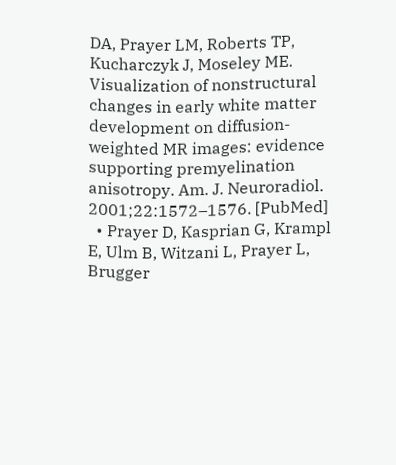DA, Prayer LM, Roberts TP, Kucharczyk J, Moseley ME. Visualization of nonstructural changes in early white matter development on diffusion-weighted MR images: evidence supporting premyelination anisotropy. Am. J. Neuroradiol. 2001;22:1572–1576. [PubMed]
  • Prayer D, Kasprian G, Krampl E, Ulm B, Witzani L, Prayer L, Brugger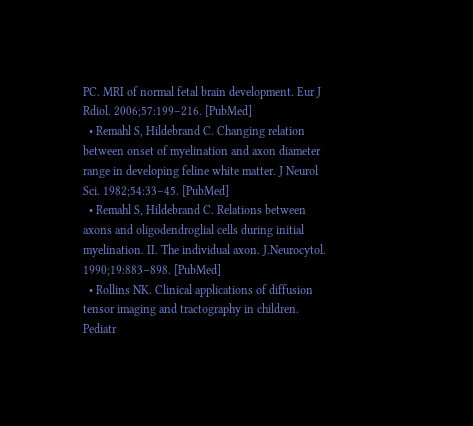PC. MRI of normal fetal brain development. Eur J Rdiol. 2006;57:199–216. [PubMed]
  • Remahl S, Hildebrand C. Changing relation between onset of myelination and axon diameter range in developing feline white matter. J Neurol Sci. 1982;54:33–45. [PubMed]
  • Remahl S, Hildebrand C. Relations between axons and oligodendroglial cells during initial myelination. II. The individual axon. J.Neurocytol. 1990;19:883–898. [PubMed]
  • Rollins NK. Clinical applications of diffusion tensor imaging and tractography in children. Pediatr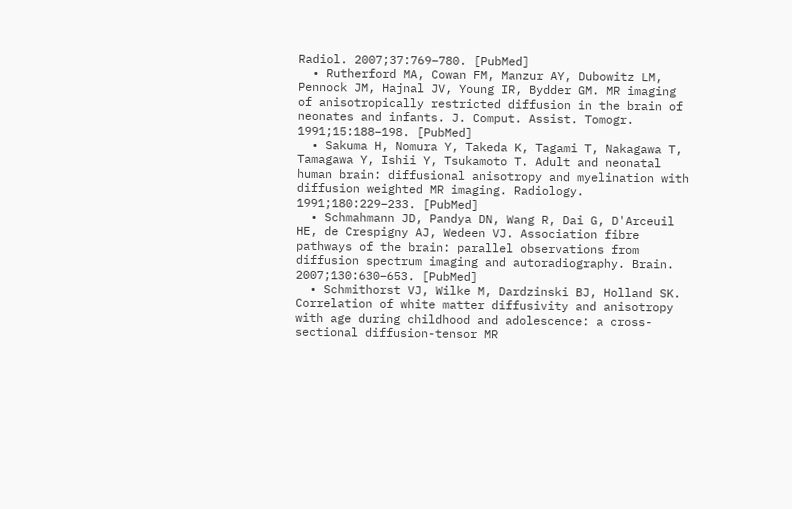Radiol. 2007;37:769–780. [PubMed]
  • Rutherford MA, Cowan FM, Manzur AY, Dubowitz LM, Pennock JM, Hajnal JV, Young IR, Bydder GM. MR imaging of anisotropically restricted diffusion in the brain of neonates and infants. J. Comput. Assist. Tomogr. 1991;15:188–198. [PubMed]
  • Sakuma H, Nomura Y, Takeda K, Tagami T, Nakagawa T, Tamagawa Y, Ishii Y, Tsukamoto T. Adult and neonatal human brain: diffusional anisotropy and myelination with diffusion weighted MR imaging. Radiology. 1991;180:229–233. [PubMed]
  • Schmahmann JD, Pandya DN, Wang R, Dai G, D'Arceuil HE, de Crespigny AJ, Wedeen VJ. Association fibre pathways of the brain: parallel observations from diffusion spectrum imaging and autoradiography. Brain. 2007;130:630–653. [PubMed]
  • Schmithorst VJ, Wilke M, Dardzinski BJ, Holland SK. Correlation of white matter diffusivity and anisotropy with age during childhood and adolescence: a cross-sectional diffusion-tensor MR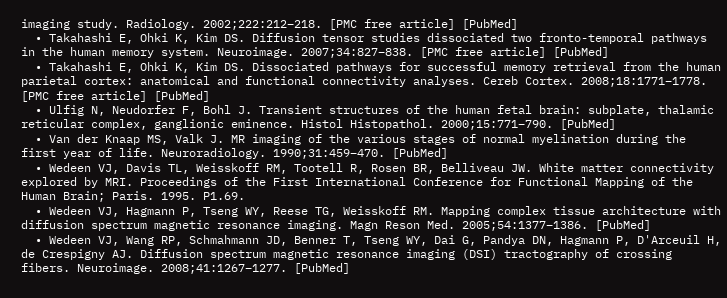imaging study. Radiology. 2002;222:212–218. [PMC free article] [PubMed]
  • Takahashi E, Ohki K, Kim DS. Diffusion tensor studies dissociated two fronto-temporal pathways in the human memory system. Neuroimage. 2007;34:827–838. [PMC free article] [PubMed]
  • Takahashi E, Ohki K, Kim DS. Dissociated pathways for successful memory retrieval from the human parietal cortex: anatomical and functional connectivity analyses. Cereb Cortex. 2008;18:1771–1778. [PMC free article] [PubMed]
  • Ulfig N, Neudorfer F, Bohl J. Transient structures of the human fetal brain: subplate, thalamic reticular complex, ganglionic eminence. Histol Histopathol. 2000;15:771–790. [PubMed]
  • Van der Knaap MS, Valk J. MR imaging of the various stages of normal myelination during the first year of life. Neuroradiology. 1990;31:459–470. [PubMed]
  • Wedeen VJ, Davis TL, Weisskoff RM, Tootell R, Rosen BR, Belliveau JW. White matter connectivity explored by MRI. Proceedings of the First International Conference for Functional Mapping of the Human Brain; Paris. 1995. P1.69.
  • Wedeen VJ, Hagmann P, Tseng WY, Reese TG, Weisskoff RM. Mapping complex tissue architecture with diffusion spectrum magnetic resonance imaging. Magn Reson Med. 2005;54:1377–1386. [PubMed]
  • Wedeen VJ, Wang RP, Schmahmann JD, Benner T, Tseng WY, Dai G, Pandya DN, Hagmann P, D'Arceuil H, de Crespigny AJ. Diffusion spectrum magnetic resonance imaging (DSI) tractography of crossing fibers. Neuroimage. 2008;41:1267–1277. [PubMed]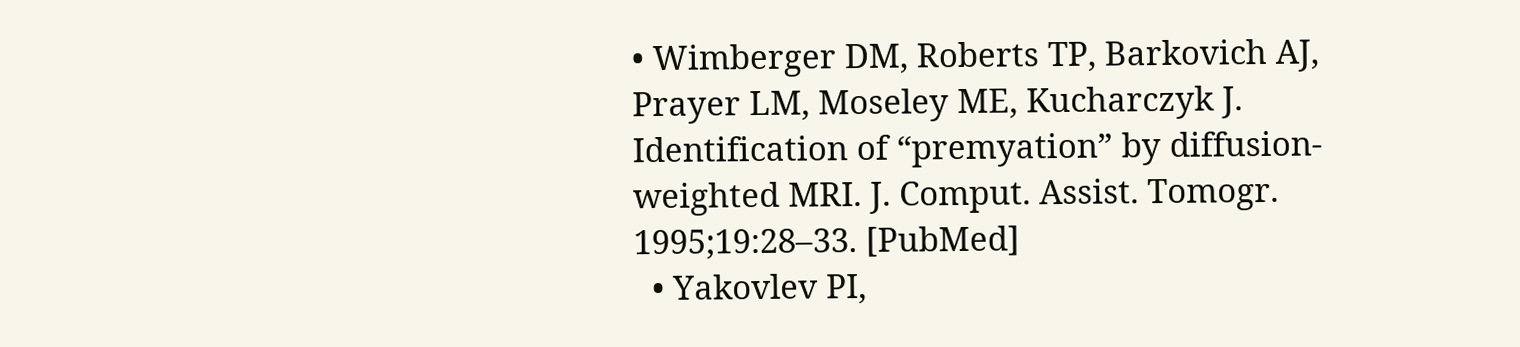• Wimberger DM, Roberts TP, Barkovich AJ, Prayer LM, Moseley ME, Kucharczyk J. Identification of “premyation” by diffusion-weighted MRI. J. Comput. Assist. Tomogr. 1995;19:28–33. [PubMed]
  • Yakovlev PI,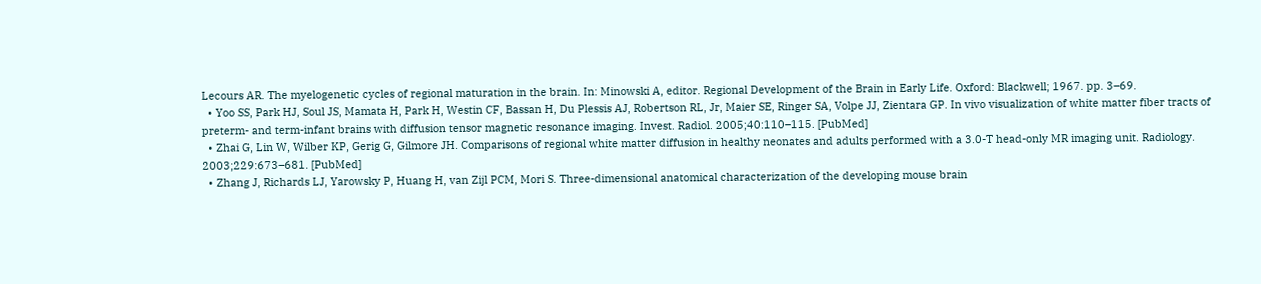Lecours AR. The myelogenetic cycles of regional maturation in the brain. In: Minowski A, editor. Regional Development of the Brain in Early Life. Oxford: Blackwell; 1967. pp. 3–69.
  • Yoo SS, Park HJ, Soul JS, Mamata H, Park H, Westin CF, Bassan H, Du Plessis AJ, Robertson RL, Jr, Maier SE, Ringer SA, Volpe JJ, Zientara GP. In vivo visualization of white matter fiber tracts of preterm- and term-infant brains with diffusion tensor magnetic resonance imaging. Invest. Radiol. 2005;40:110–115. [PubMed]
  • Zhai G, Lin W, Wilber KP, Gerig G, Gilmore JH. Comparisons of regional white matter diffusion in healthy neonates and adults performed with a 3.0-T head-only MR imaging unit. Radiology. 2003;229:673–681. [PubMed]
  • Zhang J, Richards LJ, Yarowsky P, Huang H, van Zijl PCM, Mori S. Three-dimensional anatomical characterization of the developing mouse brain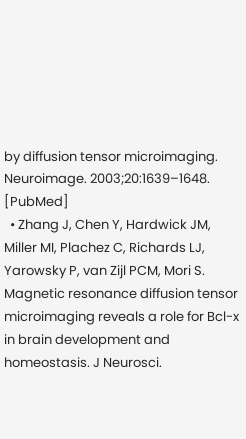by diffusion tensor microimaging. Neuroimage. 2003;20:1639–1648. [PubMed]
  • Zhang J, Chen Y, Hardwick JM, Miller MI, Plachez C, Richards LJ, Yarowsky P, van Zijl PCM, Mori S. Magnetic resonance diffusion tensor microimaging reveals a role for Bcl-x in brain development and homeostasis. J Neurosci.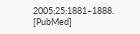2005;25:1881–1888. [PubMed]